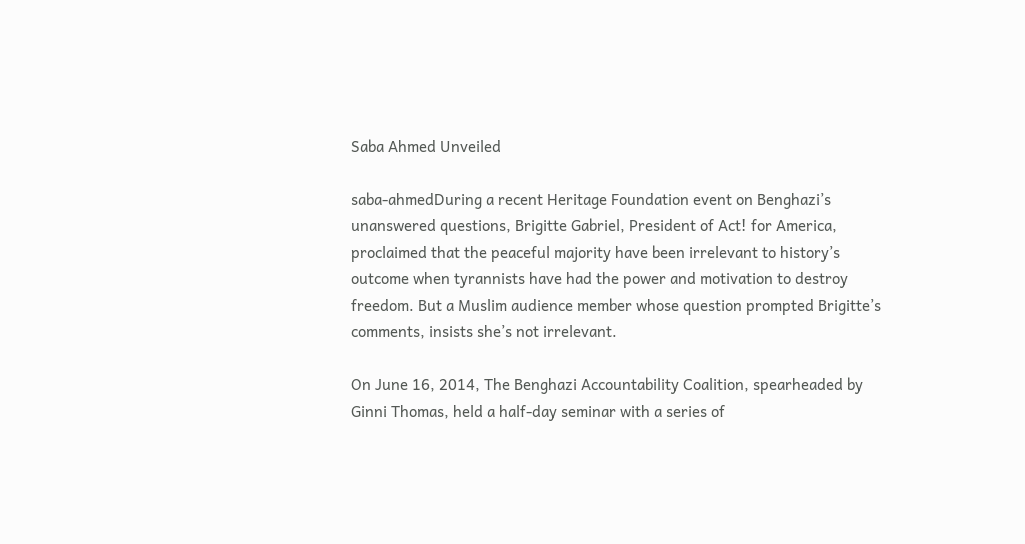Saba Ahmed Unveiled

saba-ahmedDuring a recent Heritage Foundation event on Benghazi’s unanswered questions, Brigitte Gabriel, President of Act! for America, proclaimed that the peaceful majority have been irrelevant to history’s outcome when tyrannists have had the power and motivation to destroy freedom. But a Muslim audience member whose question prompted Brigitte’s comments, insists she’s not irrelevant.

On June 16, 2014, The Benghazi Accountability Coalition, spearheaded by Ginni Thomas, held a half-day seminar with a series of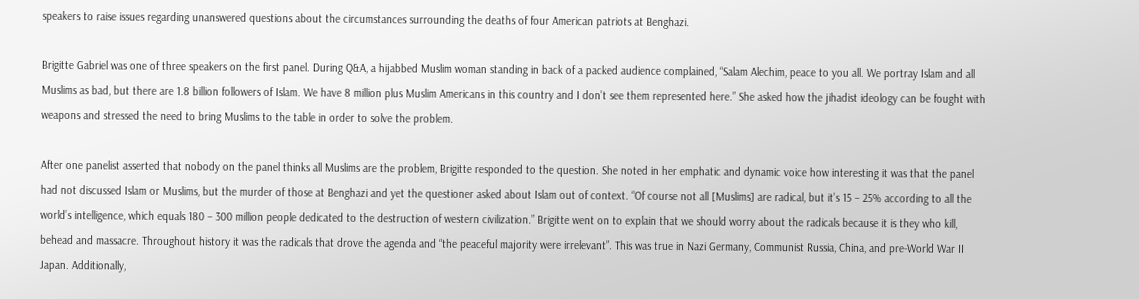speakers to raise issues regarding unanswered questions about the circumstances surrounding the deaths of four American patriots at Benghazi.

Brigitte Gabriel was one of three speakers on the first panel. During Q&A, a hijabbed Muslim woman standing in back of a packed audience complained, “Salam Alechim, peace to you all. We portray Islam and all Muslims as bad, but there are 1.8 billion followers of Islam. We have 8 million plus Muslim Americans in this country and I don’t see them represented here.” She asked how the jihadist ideology can be fought with weapons and stressed the need to bring Muslims to the table in order to solve the problem.

After one panelist asserted that nobody on the panel thinks all Muslims are the problem, Brigitte responded to the question. She noted in her emphatic and dynamic voice how interesting it was that the panel had not discussed Islam or Muslims, but the murder of those at Benghazi and yet the questioner asked about Islam out of context. “Of course not all [Muslims] are radical, but it’s 15 – 25% according to all the world’s intelligence, which equals 180 – 300 million people dedicated to the destruction of western civilization.” Brigitte went on to explain that we should worry about the radicals because it is they who kill, behead and massacre. Throughout history it was the radicals that drove the agenda and “the peaceful majority were irrelevant”. This was true in Nazi Germany, Communist Russia, China, and pre-World War II Japan. Additionally,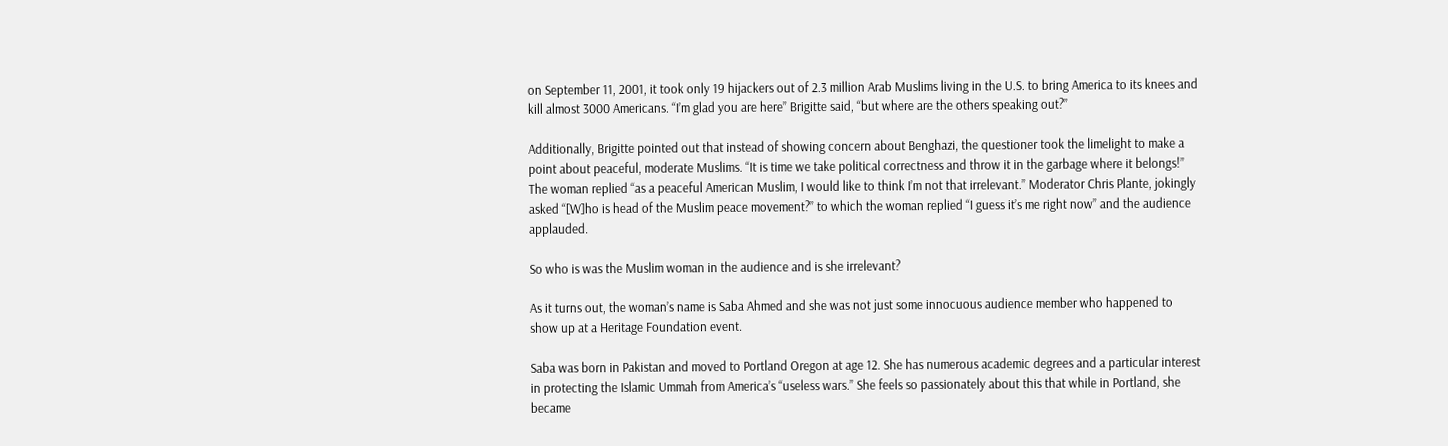on September 11, 2001, it took only 19 hijackers out of 2.3 million Arab Muslims living in the U.S. to bring America to its knees and kill almost 3000 Americans. “I’m glad you are here” Brigitte said, “but where are the others speaking out?”

Additionally, Brigitte pointed out that instead of showing concern about Benghazi, the questioner took the limelight to make a point about peaceful, moderate Muslims. “It is time we take political correctness and throw it in the garbage where it belongs!” The woman replied “as a peaceful American Muslim, I would like to think I’m not that irrelevant.” Moderator Chris Plante, jokingly asked “[W]ho is head of the Muslim peace movement?” to which the woman replied “I guess it’s me right now” and the audience applauded.

So who is was the Muslim woman in the audience and is she irrelevant?

As it turns out, the woman’s name is Saba Ahmed and she was not just some innocuous audience member who happened to show up at a Heritage Foundation event.

Saba was born in Pakistan and moved to Portland Oregon at age 12. She has numerous academic degrees and a particular interest in protecting the Islamic Ummah from America’s “useless wars.” She feels so passionately about this that while in Portland, she became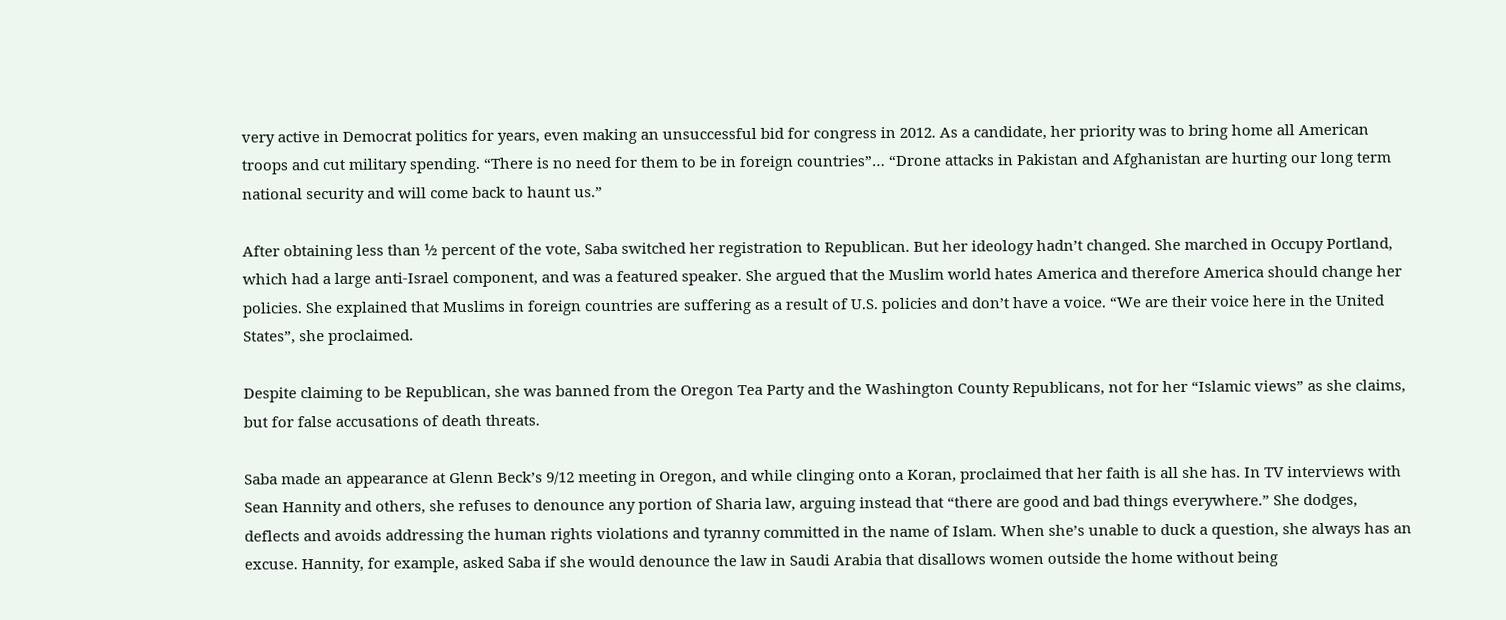very active in Democrat politics for years, even making an unsuccessful bid for congress in 2012. As a candidate, her priority was to bring home all American troops and cut military spending. “There is no need for them to be in foreign countries”… “Drone attacks in Pakistan and Afghanistan are hurting our long term national security and will come back to haunt us.”

After obtaining less than ½ percent of the vote, Saba switched her registration to Republican. But her ideology hadn’t changed. She marched in Occupy Portland, which had a large anti-Israel component, and was a featured speaker. She argued that the Muslim world hates America and therefore America should change her policies. She explained that Muslims in foreign countries are suffering as a result of U.S. policies and don’t have a voice. “We are their voice here in the United States”, she proclaimed.

Despite claiming to be Republican, she was banned from the Oregon Tea Party and the Washington County Republicans, not for her “Islamic views” as she claims, but for false accusations of death threats.

Saba made an appearance at Glenn Beck’s 9/12 meeting in Oregon, and while clinging onto a Koran, proclaimed that her faith is all she has. In TV interviews with Sean Hannity and others, she refuses to denounce any portion of Sharia law, arguing instead that “there are good and bad things everywhere.” She dodges, deflects and avoids addressing the human rights violations and tyranny committed in the name of Islam. When she’s unable to duck a question, she always has an excuse. Hannity, for example, asked Saba if she would denounce the law in Saudi Arabia that disallows women outside the home without being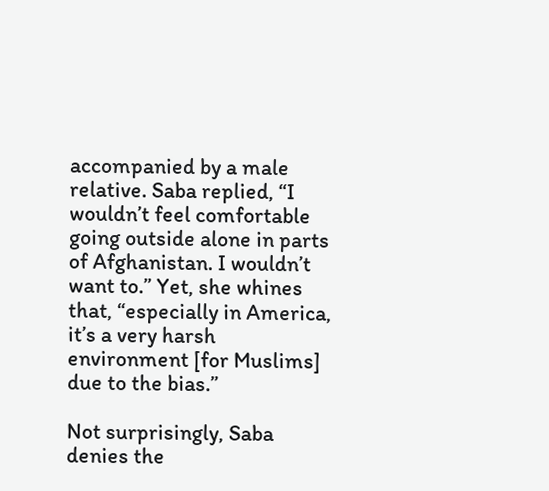accompanied by a male relative. Saba replied, “I wouldn’t feel comfortable going outside alone in parts of Afghanistan. I wouldn’t want to.” Yet, she whines that, “especially in America, it’s a very harsh environment [for Muslims] due to the bias.”

Not surprisingly, Saba denies the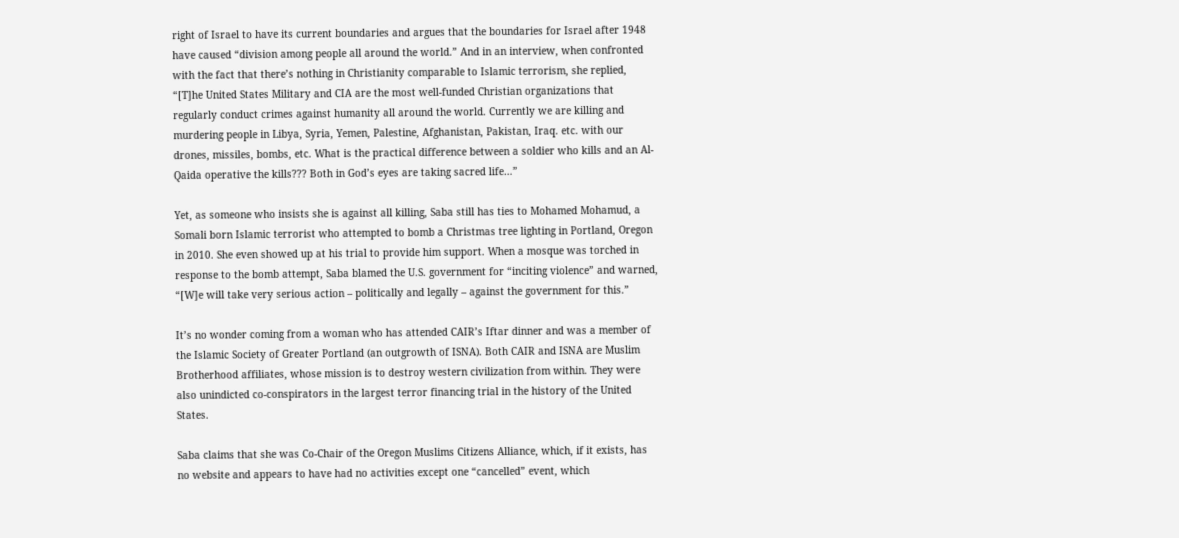right of Israel to have its current boundaries and argues that the boundaries for Israel after 1948 have caused “division among people all around the world.” And in an interview, when confronted with the fact that there’s nothing in Christianity comparable to Islamic terrorism, she replied, “[T]he United States Military and CIA are the most well-funded Christian organizations that regularly conduct crimes against humanity all around the world. Currently we are killing and murdering people in Libya, Syria, Yemen, Palestine, Afghanistan, Pakistan, Iraq. etc. with our drones, missiles, bombs, etc. What is the practical difference between a soldier who kills and an Al-Qaida operative the kills??? Both in God’s eyes are taking sacred life…”

Yet, as someone who insists she is against all killing, Saba still has ties to Mohamed Mohamud, a Somali born Islamic terrorist who attempted to bomb a Christmas tree lighting in Portland, Oregon in 2010. She even showed up at his trial to provide him support. When a mosque was torched in response to the bomb attempt, Saba blamed the U.S. government for “inciting violence” and warned, “[W]e will take very serious action – politically and legally – against the government for this.”

It’s no wonder coming from a woman who has attended CAIR’s Iftar dinner and was a member of the Islamic Society of Greater Portland (an outgrowth of ISNA). Both CAIR and ISNA are Muslim Brotherhood affiliates, whose mission is to destroy western civilization from within. They were also unindicted co-conspirators in the largest terror financing trial in the history of the United States.

Saba claims that she was Co-Chair of the Oregon Muslims Citizens Alliance, which, if it exists, has no website and appears to have had no activities except one “cancelled” event, which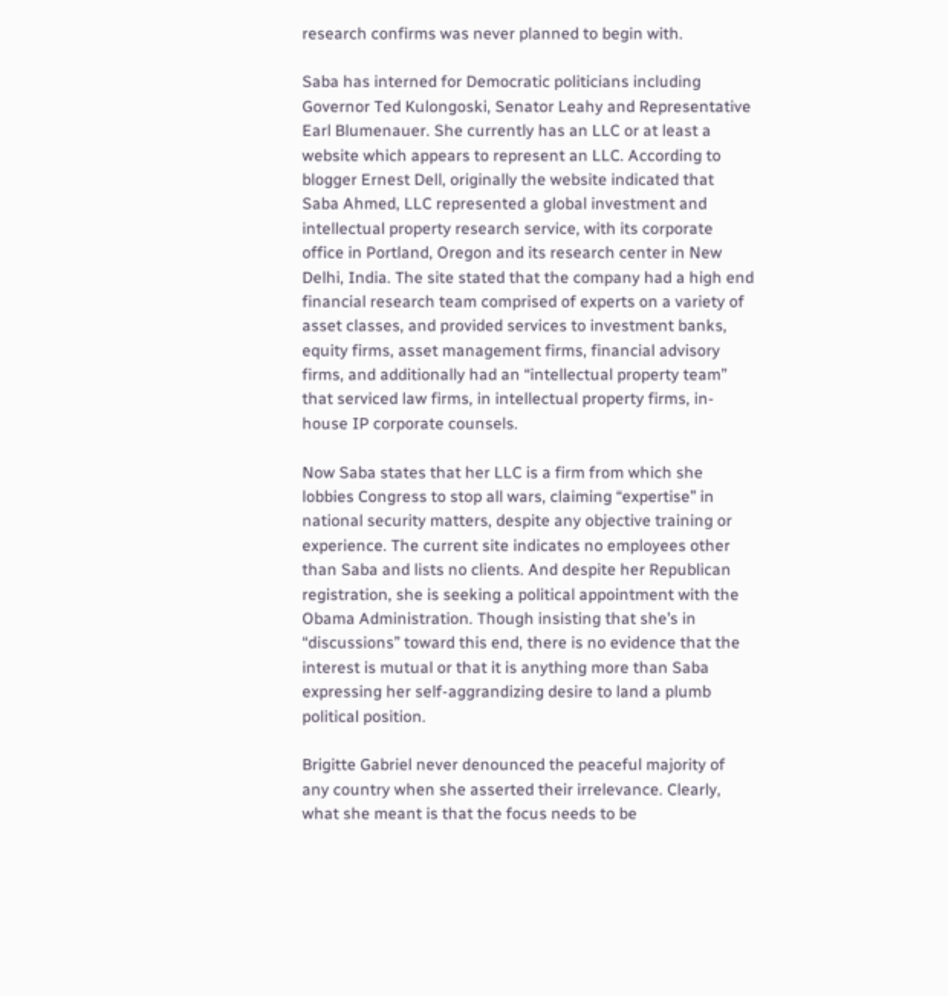research confirms was never planned to begin with.

Saba has interned for Democratic politicians including Governor Ted Kulongoski, Senator Leahy and Representative Earl Blumenauer. She currently has an LLC or at least a website which appears to represent an LLC. According to blogger Ernest Dell, originally the website indicated that Saba Ahmed, LLC represented a global investment and intellectual property research service, with its corporate office in Portland, Oregon and its research center in New Delhi, India. The site stated that the company had a high end financial research team comprised of experts on a variety of asset classes, and provided services to investment banks, equity firms, asset management firms, financial advisory firms, and additionally had an “intellectual property team” that serviced law firms, in intellectual property firms, in-house IP corporate counsels.

Now Saba states that her LLC is a firm from which she lobbies Congress to stop all wars, claiming “expertise” in national security matters, despite any objective training or experience. The current site indicates no employees other than Saba and lists no clients. And despite her Republican registration, she is seeking a political appointment with the Obama Administration. Though insisting that she’s in “discussions” toward this end, there is no evidence that the interest is mutual or that it is anything more than Saba expressing her self-aggrandizing desire to land a plumb political position.

Brigitte Gabriel never denounced the peaceful majority of any country when she asserted their irrelevance. Clearly, what she meant is that the focus needs to be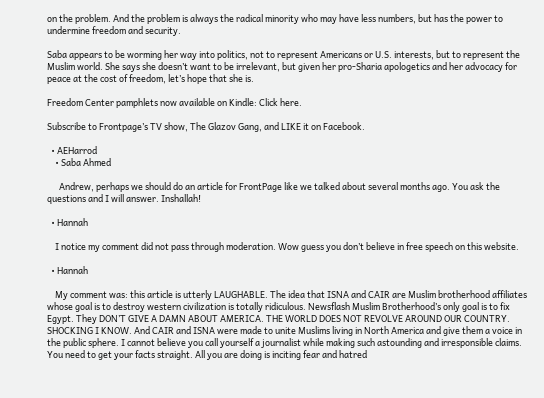on the problem. And the problem is always the radical minority who may have less numbers, but has the power to undermine freedom and security.

Saba appears to be worming her way into politics, not to represent Americans or U.S. interests, but to represent the Muslim world. She says she doesn’t want to be irrelevant, but given her pro-Sharia apologetics and her advocacy for peace at the cost of freedom, let’s hope that she is.

Freedom Center pamphlets now available on Kindle: Click here.

Subscribe to Frontpage’s TV show, The Glazov Gang, and LIKE it on Facebook.

  • AEHarrod
    • Saba Ahmed

      Andrew, perhaps we should do an article for FrontPage like we talked about several months ago. You ask the questions and I will answer. Inshallah!

  • Hannah

    I notice my comment did not pass through moderation. Wow guess you don’t believe in free speech on this website.

  • Hannah

    My comment was: this article is utterly LAUGHABLE. The idea that ISNA and CAIR are Muslim brotherhood affiliates whose goal is to destroy western civilization is totally ridiculous. Newsflash Muslim Brotherhood’s only goal is to fix Egypt. They DON’T GIVE A DAMN ABOUT AMERICA. THE WORLD DOES NOT REVOLVE AROUND OUR COUNTRY. SHOCKING I KNOW. And CAIR and ISNA were made to unite Muslims living in North America and give them a voice in the public sphere. I cannot believe you call yourself a journalist while making such astounding and irresponsible claims. You need to get your facts straight. All you are doing is inciting fear and hatred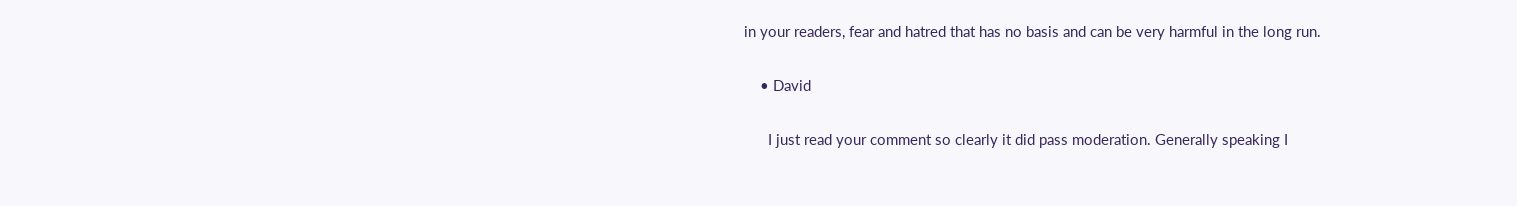in your readers, fear and hatred that has no basis and can be very harmful in the long run.

    • David

      I just read your comment so clearly it did pass moderation. Generally speaking I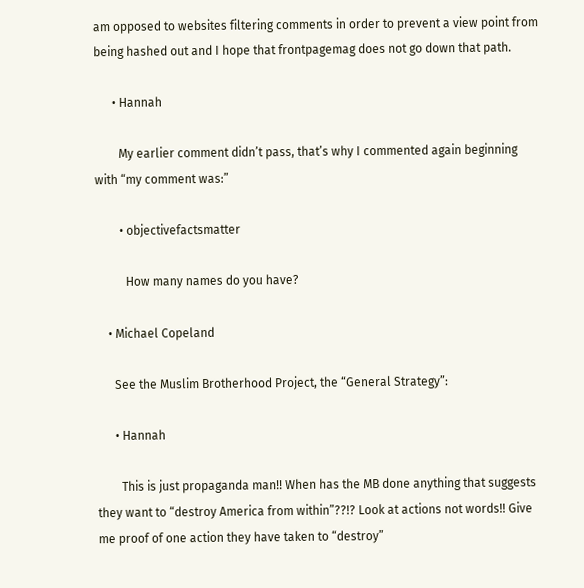am opposed to websites filtering comments in order to prevent a view point from being hashed out and I hope that frontpagemag does not go down that path.

      • Hannah

        My earlier comment didn’t pass, that’s why I commented again beginning with “my comment was:”

        • objectivefactsmatter

          How many names do you have?

    • Michael Copeland

      See the Muslim Brotherhood Project, the “General Strategy”:

      • Hannah

        This is just propaganda man!! When has the MB done anything that suggests they want to “destroy America from within”??!? Look at actions not words!! Give me proof of one action they have taken to “destroy”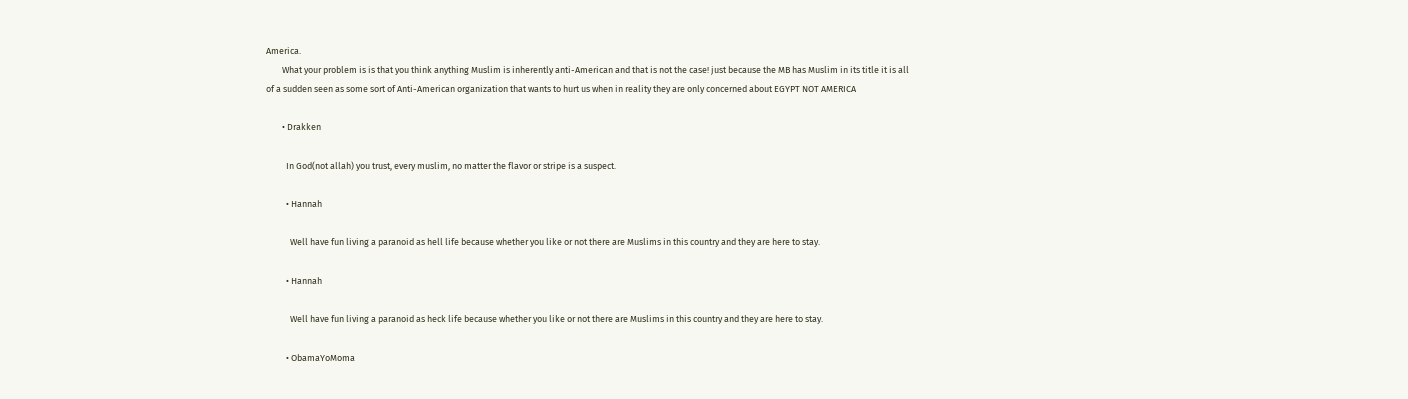America.
        What your problem is is that you think anything Muslim is inherently anti-American and that is not the case! just because the MB has Muslim in its title it is all of a sudden seen as some sort of Anti-American organization that wants to hurt us when in reality they are only concerned about EGYPT NOT AMERICA

        • Drakken

          In God(not allah) you trust, every muslim, no matter the flavor or stripe is a suspect.

          • Hannah

            Well have fun living a paranoid as hell life because whether you like or not there are Muslims in this country and they are here to stay.

          • Hannah

            Well have fun living a paranoid as heck life because whether you like or not there are Muslims in this country and they are here to stay.

          • ObamaYoMoma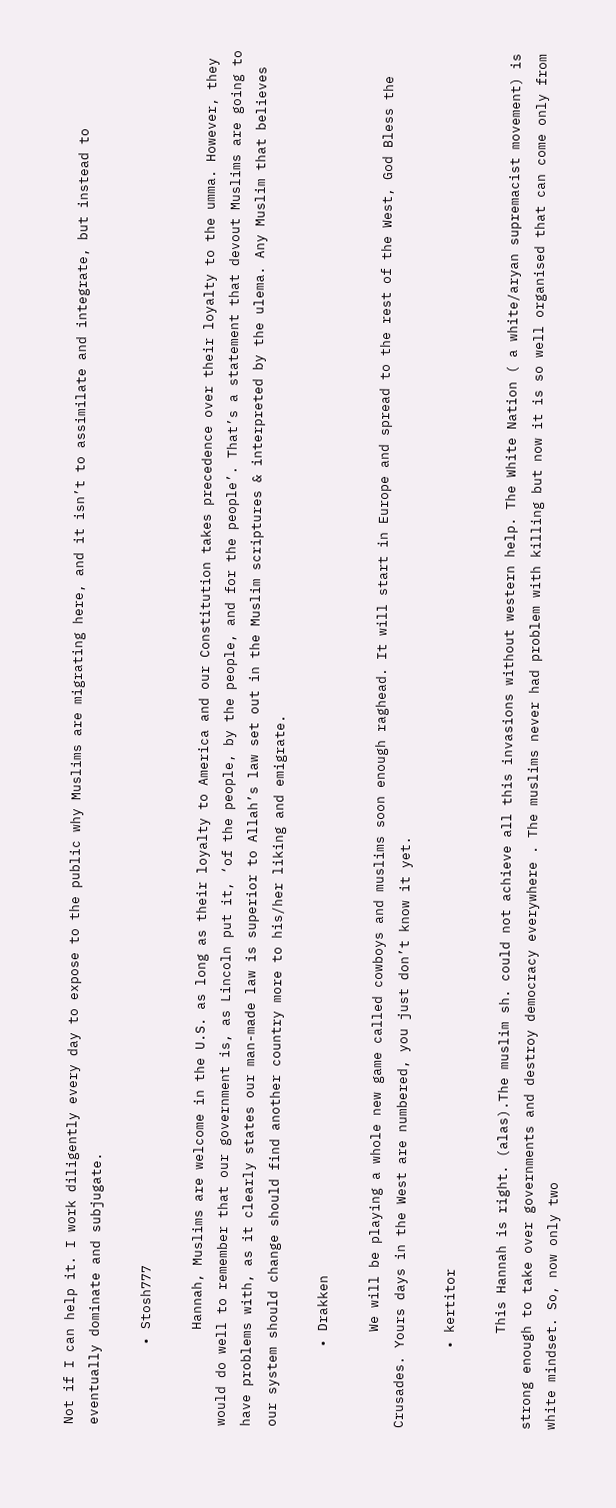Not if I can help it. I work diligently every day to expose to the public why Muslims are migrating here, and it isn’t to assimilate and integrate, but instead to eventually dominate and subjugate.

          • Stosh777

            Hannah, Muslims are welcome in the U.S. as long as their loyalty to America and our Constitution takes precedence over their loyalty to the umma. However, they would do well to remember that our government is, as Lincoln put it, ‘of the people, by the people, and for the people’. That’s a statement that devout Muslims are going to have problems with, as it clearly states our man-made law is superior to Allah’s law set out in the Muslim scriptures & interpreted by the ulema. Any Muslim that believes our system should change should find another country more to his/her liking and emigrate.

          • Drakken

            We will be playing a whole new game called cowboys and muslims soon enough raghead. It will start in Europe and spread to the rest of the West, God Bless the Crusades. Yours days in the West are numbered, you just don’t know it yet.

          • kertitor

            This Hannah is right. (alas).The muslim sh. could not achieve all this invasions without western help. The White Nation ( a white/aryan supremacist movement) is strong enough to take over governments and destroy democracy everywhere . The muslims never had problem with killing but now it is so well organised that can come only from white mindset. So, now only two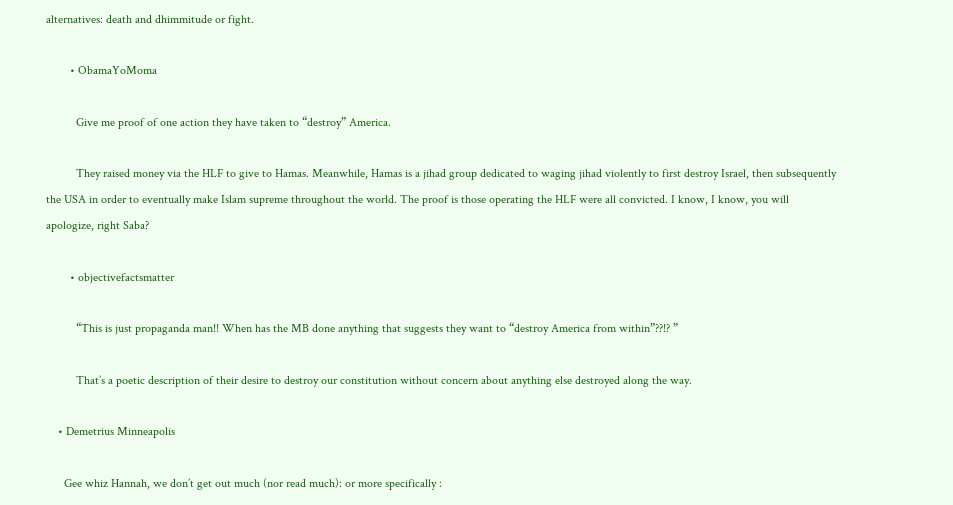alternatives: death and dhimmitude or fight.

        • ObamaYoMoma

          Give me proof of one action they have taken to “destroy” America.

          They raised money via the HLF to give to Hamas. Meanwhile, Hamas is a jihad group dedicated to waging jihad violently to first destroy Israel, then subsequently the USA in order to eventually make Islam supreme throughout the world. The proof is those operating the HLF were all convicted. I know, I know, you will apologize, right Saba?

        • objectivefactsmatter

          “This is just propaganda man!! When has the MB done anything that suggests they want to “destroy America from within”??!? ”

          That’s a poetic description of their desire to destroy our constitution without concern about anything else destroyed along the way.

    • Demetrius Minneapolis

      Gee whiz Hannah, we don’t get out much (nor read much): or more specifically :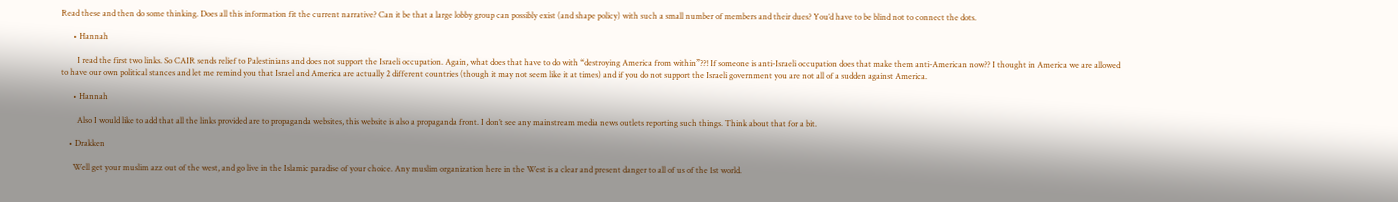Read these and then do some thinking. Does all this information fit the current narrative? Can it be that a large lobby group can possibly exist (and shape policy) with such a small number of members and their dues? You’d have to be blind not to connect the dots.

      • Hannah

        I read the first two links. So CAIR sends relief to Palestinians and does not support the Israeli occupation. Again, what does that have to do with “destroying America from within”??! If someone is anti-Israeli occupation does that make them anti-American now?? I thought in America we are allowed to have our own political stances and let me remind you that Israel and America are actually 2 different countries (though it may not seem like it at times) and if you do not support the Israeli government you are not all of a sudden against America.

      • Hannah

        Also I would like to add that all the links provided are to propaganda websites, this website is also a propaganda front. I don’t see any mainstream media news outlets reporting such things. Think about that for a bit.

    • Drakken

      Well get your muslim azz out of the west, and go live in the Islamic paradise of your choice. Any muslim organization here in the West is a clear and present danger to all of us of the 1st world.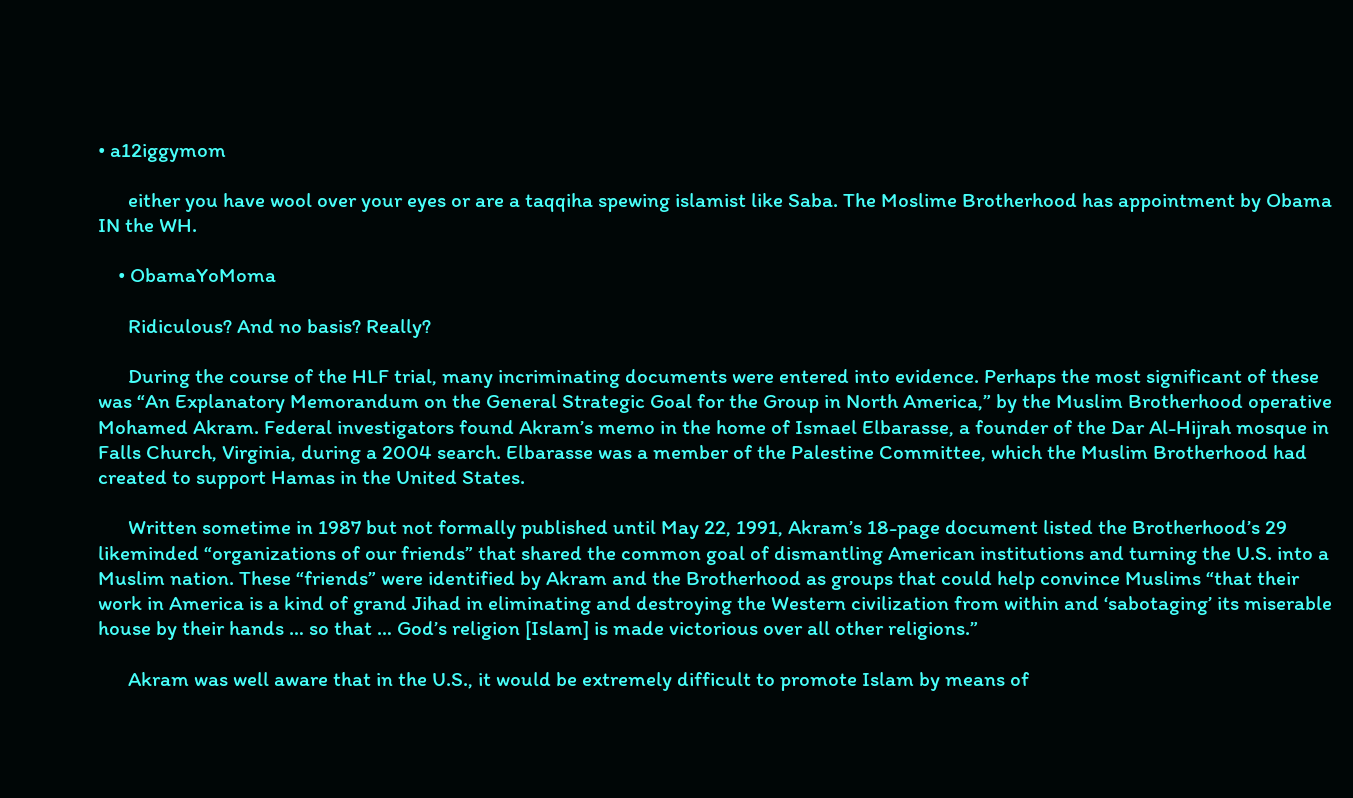• a12iggymom

      either you have wool over your eyes or are a taqqiha spewing islamist like Saba. The Moslime Brotherhood has appointment by Obama IN the WH.

    • ObamaYoMoma

      Ridiculous? And no basis? Really?

      During the course of the HLF trial, many incriminating documents were entered into evidence. Perhaps the most significant of these was “An Explanatory Memorandum on the General Strategic Goal for the Group in North America,” by the Muslim Brotherhood operative Mohamed Akram. Federal investigators found Akram’s memo in the home of Ismael Elbarasse, a founder of the Dar Al-Hijrah mosque in Falls Church, Virginia, during a 2004 search. Elbarasse was a member of the Palestine Committee, which the Muslim Brotherhood had created to support Hamas in the United States.

      Written sometime in 1987 but not formally published until May 22, 1991, Akram’s 18-page document listed the Brotherhood’s 29 likeminded “organizations of our friends” that shared the common goal of dismantling American institutions and turning the U.S. into a Muslim nation. These “friends” were identified by Akram and the Brotherhood as groups that could help convince Muslims “that their work in America is a kind of grand Jihad in eliminating and destroying the Western civilization from within and ‘sabotaging’ its miserable house by their hands … so that … God’s religion [Islam] is made victorious over all other religions.”

      Akram was well aware that in the U.S., it would be extremely difficult to promote Islam by means of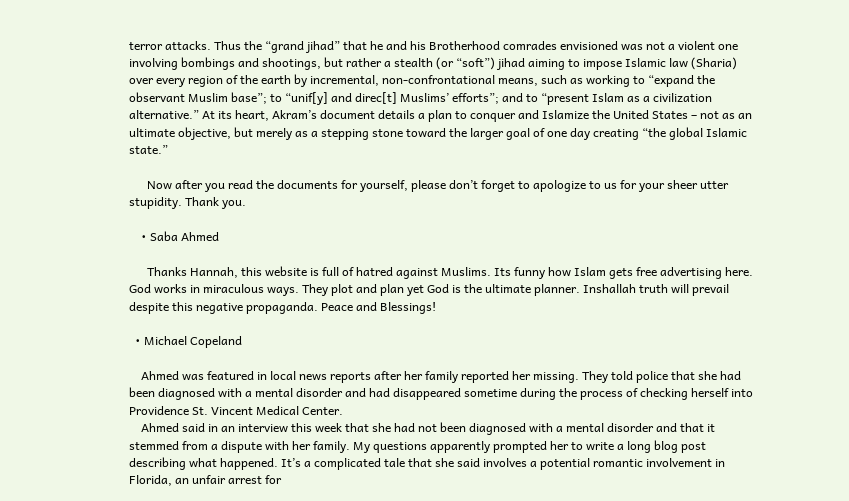terror attacks. Thus the “grand jihad” that he and his Brotherhood comrades envisioned was not a violent one involving bombings and shootings, but rather a stealth (or “soft”) jihad aiming to impose Islamic law (Sharia) over every region of the earth by incremental, non-confrontational means, such as working to “expand the observant Muslim base”; to “unif[y] and direc[t] Muslims’ efforts”; and to “present Islam as a civilization alternative.” At its heart, Akram’s document details a plan to conquer and Islamize the United States – not as an ultimate objective, but merely as a stepping stone toward the larger goal of one day creating “the global Islamic state.”

      Now after you read the documents for yourself, please don’t forget to apologize to us for your sheer utter stupidity. Thank you.

    • Saba Ahmed

      Thanks Hannah, this website is full of hatred against Muslims. Its funny how Islam gets free advertising here. God works in miraculous ways. They plot and plan yet God is the ultimate planner. Inshallah truth will prevail despite this negative propaganda. Peace and Blessings!

  • Michael Copeland

    Ahmed was featured in local news reports after her family reported her missing. They told police that she had been diagnosed with a mental disorder and had disappeared sometime during the process of checking herself into Providence St. Vincent Medical Center.
    Ahmed said in an interview this week that she had not been diagnosed with a mental disorder and that it stemmed from a dispute with her family. My questions apparently prompted her to write a long blog post describing what happened. It’s a complicated tale that she said involves a potential romantic involvement in Florida, an unfair arrest for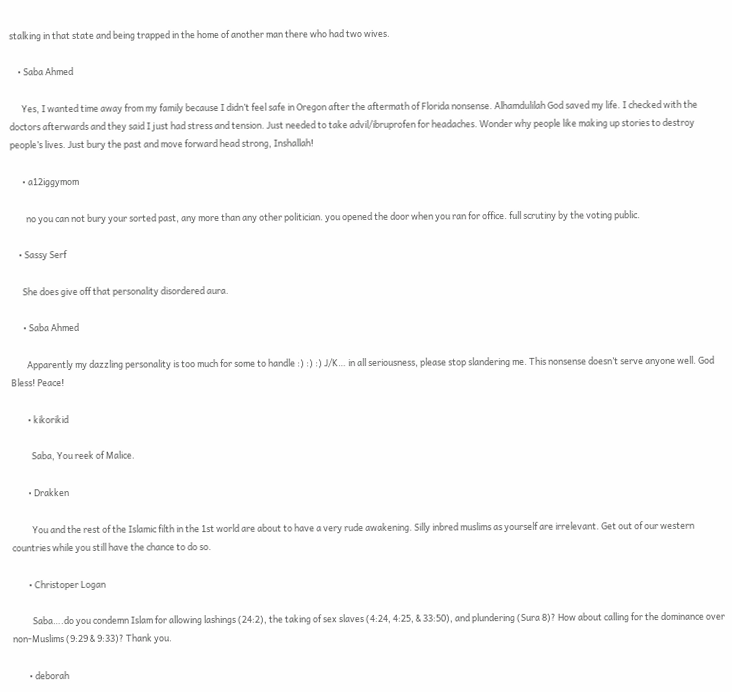stalking in that state and being trapped in the home of another man there who had two wives.

    • Saba Ahmed

      Yes, I wanted time away from my family because I didn’t feel safe in Oregon after the aftermath of Florida nonsense. Alhamdulilah God saved my life. I checked with the doctors afterwards and they said I just had stress and tension. Just needed to take advil/ibruprofen for headaches. Wonder why people like making up stories to destroy people’s lives. Just bury the past and move forward head strong, Inshallah!

      • a12iggymom

        no you can not bury your sorted past, any more than any other politician. you opened the door when you ran for office. full scrutiny by the voting public.

    • Sassy Serf

      She does give off that personality disordered aura.

      • Saba Ahmed

        Apparently my dazzling personality is too much for some to handle :) :) :) J/K… in all seriousness, please stop slandering me. This nonsense doesn’t serve anyone well. God Bless! Peace!

        • kikorikid

          Saba, You reek of Malice.

        • Drakken

          You and the rest of the Islamic filth in the 1st world are about to have a very rude awakening. Silly inbred muslims as yourself are irrelevant. Get out of our western countries while you still have the chance to do so.

        • Christoper Logan

          Saba….do you condemn Islam for allowing lashings (24:2), the taking of sex slaves (4:24, 4:25, & 33:50), and plundering (Sura 8)? How about calling for the dominance over non-Muslims (9:29 & 9:33)? Thank you.

        • deborah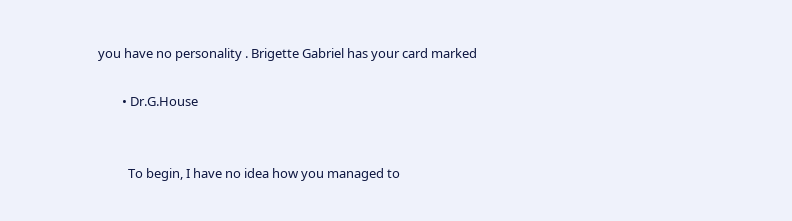you have no personality . Brigette Gabriel has your card marked

        • Dr.G.House


          To begin, I have no idea how you managed to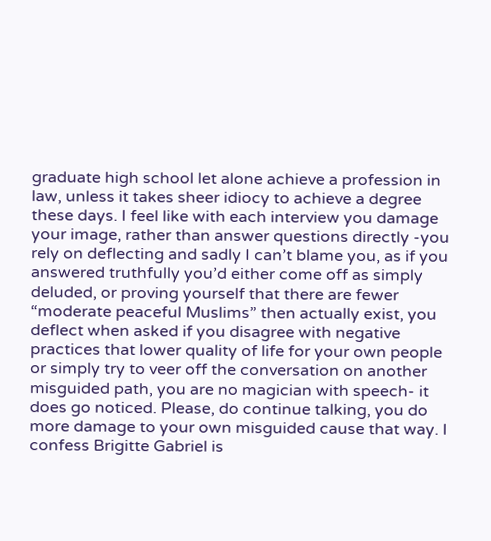graduate high school let alone achieve a profession in law, unless it takes sheer idiocy to achieve a degree these days. I feel like with each interview you damage your image, rather than answer questions directly -you rely on deflecting and sadly I can’t blame you, as if you answered truthfully you’d either come off as simply deluded, or proving yourself that there are fewer “moderate peaceful Muslims” then actually exist, you deflect when asked if you disagree with negative practices that lower quality of life for your own people or simply try to veer off the conversation on another misguided path, you are no magician with speech- it does go noticed. Please, do continue talking, you do more damage to your own misguided cause that way. I confess Brigitte Gabriel is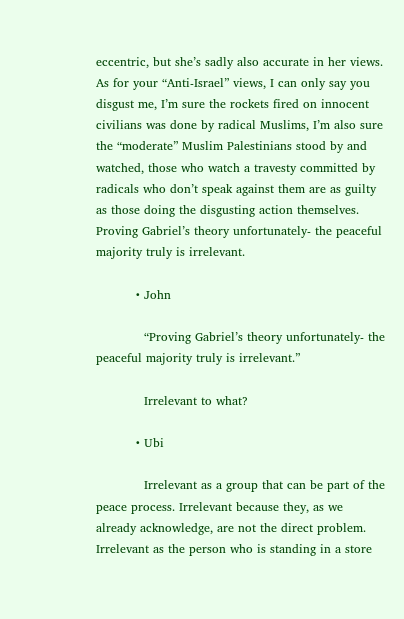eccentric, but she’s sadly also accurate in her views. As for your “Anti-Israel” views, I can only say you disgust me, I’m sure the rockets fired on innocent civilians was done by radical Muslims, I’m also sure the “moderate” Muslim Palestinians stood by and watched, those who watch a travesty committed by radicals who don’t speak against them are as guilty as those doing the disgusting action themselves. Proving Gabriel’s theory unfortunately- the peaceful majority truly is irrelevant.

          • John

            “Proving Gabriel’s theory unfortunately- the peaceful majority truly is irrelevant.”

            Irrelevant to what?

          • Ubi

            Irrelevant as a group that can be part of the peace process. Irrelevant because they, as we already acknowledge, are not the direct problem. Irrelevant as the person who is standing in a store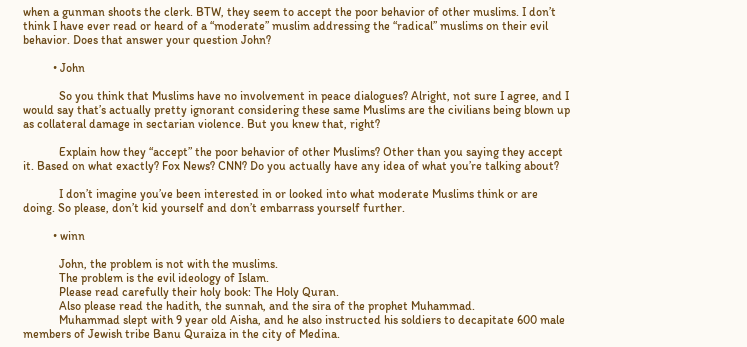when a gunman shoots the clerk. BTW, they seem to accept the poor behavior of other muslims. I don’t think I have ever read or heard of a “moderate” muslim addressing the “radical” muslims on their evil behavior. Does that answer your question John?

          • John

            So you think that Muslims have no involvement in peace dialogues? Alright, not sure I agree, and I would say that’s actually pretty ignorant considering these same Muslims are the civilians being blown up as collateral damage in sectarian violence. But you knew that, right?

            Explain how they “accept” the poor behavior of other Muslims? Other than you saying they accept it. Based on what exactly? Fox News? CNN? Do you actually have any idea of what you’re talking about?

            I don’t imagine you’ve been interested in or looked into what moderate Muslims think or are doing. So please, don’t kid yourself and don’t embarrass yourself further.

          • winn

            John, the problem is not with the muslims.
            The problem is the evil ideology of Islam.
            Please read carefully their holy book: The Holy Quran.
            Also please read the hadith, the sunnah, and the sira of the prophet Muhammad.
            Muhammad slept with 9 year old Aisha, and he also instructed his soldiers to decapitate 600 male members of Jewish tribe Banu Quraiza in the city of Medina.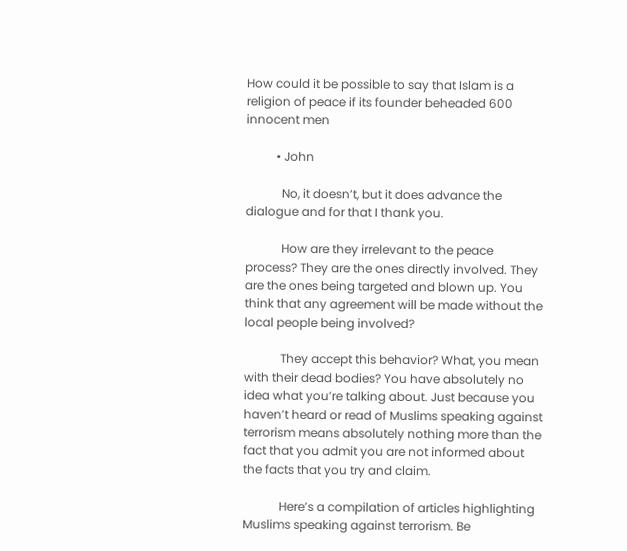How could it be possible to say that Islam is a religion of peace if its founder beheaded 600 innocent men

          • John

            No, it doesn’t, but it does advance the dialogue and for that I thank you.

            How are they irrelevant to the peace process? They are the ones directly involved. They are the ones being targeted and blown up. You think that any agreement will be made without the local people being involved?

            They accept this behavior? What, you mean with their dead bodies? You have absolutely no idea what you’re talking about. Just because you haven’t heard or read of Muslims speaking against terrorism means absolutely nothing more than the fact that you admit you are not informed about the facts that you try and claim.

            Here’s a compilation of articles highlighting Muslims speaking against terrorism. Be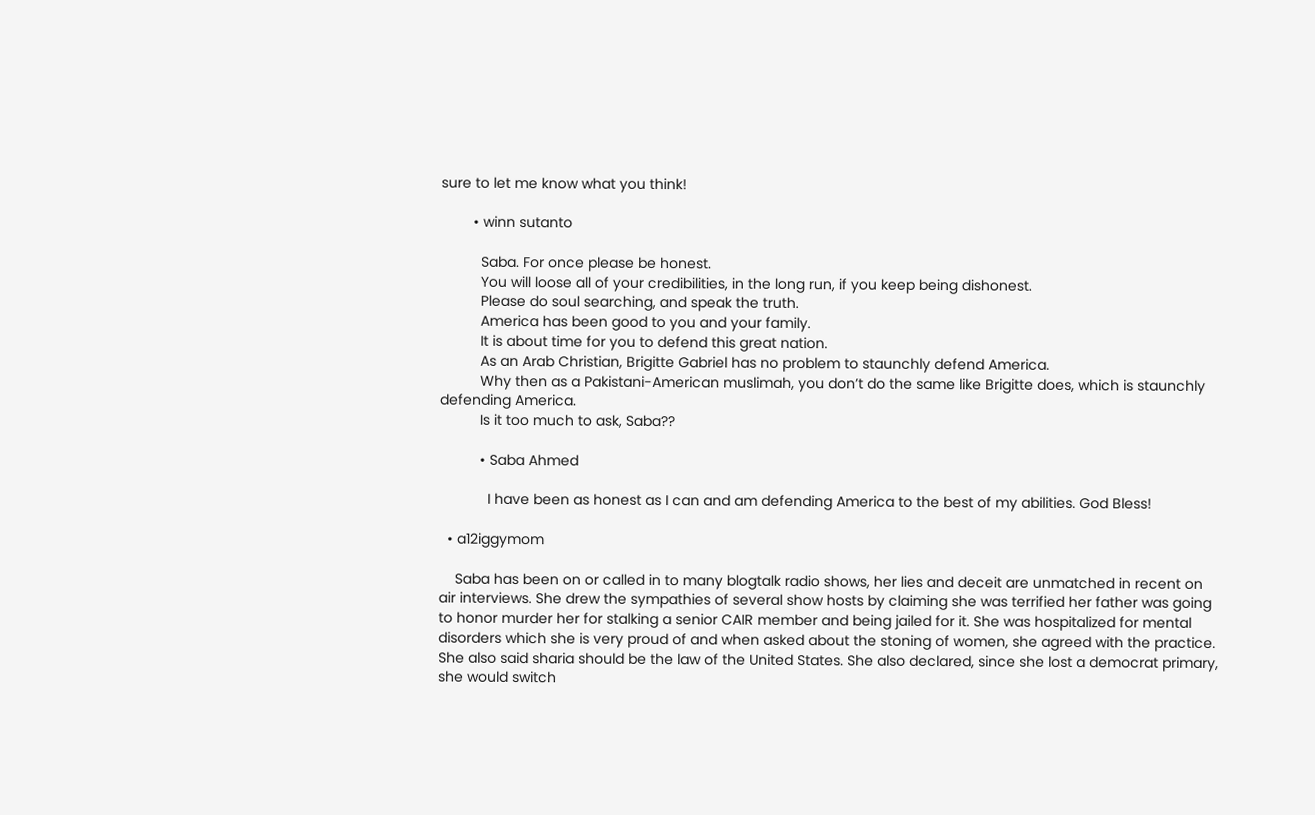sure to let me know what you think!

        • winn sutanto

          Saba. For once please be honest.
          You will loose all of your credibilities, in the long run, if you keep being dishonest.
          Please do soul searching, and speak the truth.
          America has been good to you and your family.
          It is about time for you to defend this great nation.
          As an Arab Christian, Brigitte Gabriel has no problem to staunchly defend America.
          Why then as a Pakistani-American muslimah, you don’t do the same like Brigitte does, which is staunchly defending America.
          Is it too much to ask, Saba??

          • Saba Ahmed

            I have been as honest as I can and am defending America to the best of my abilities. God Bless!

  • a12iggymom

    Saba has been on or called in to many blogtalk radio shows, her lies and deceit are unmatched in recent on air interviews. She drew the sympathies of several show hosts by claiming she was terrified her father was going to honor murder her for stalking a senior CAIR member and being jailed for it. She was hospitalized for mental disorders which she is very proud of and when asked about the stoning of women, she agreed with the practice. She also said sharia should be the law of the United States. She also declared, since she lost a democrat primary, she would switch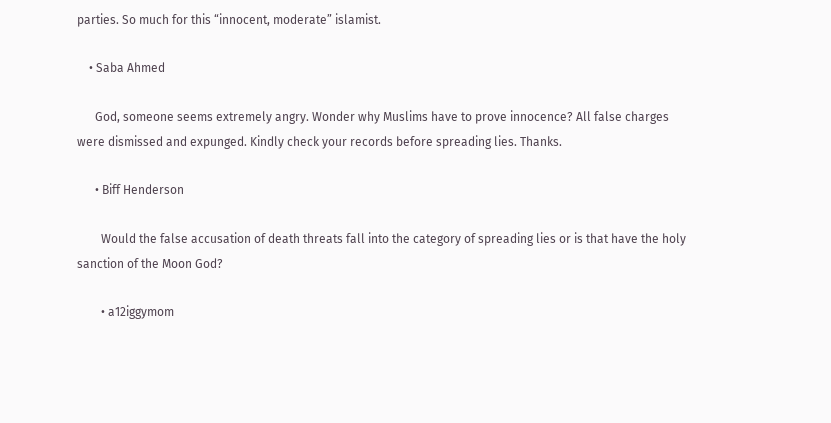parties. So much for this “innocent, moderate” islamist.

    • Saba Ahmed

      God, someone seems extremely angry. Wonder why Muslims have to prove innocence? All false charges were dismissed and expunged. Kindly check your records before spreading lies. Thanks.

      • Biff Henderson

        Would the false accusation of death threats fall into the category of spreading lies or is that have the holy sanction of the Moon God?

        • a12iggymom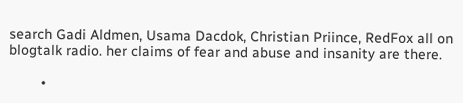search Gadi Aldmen, Usama Dacdok, Christian Priince, RedFox all on blogtalk radio. her claims of fear and abuse and insanity are there.

        •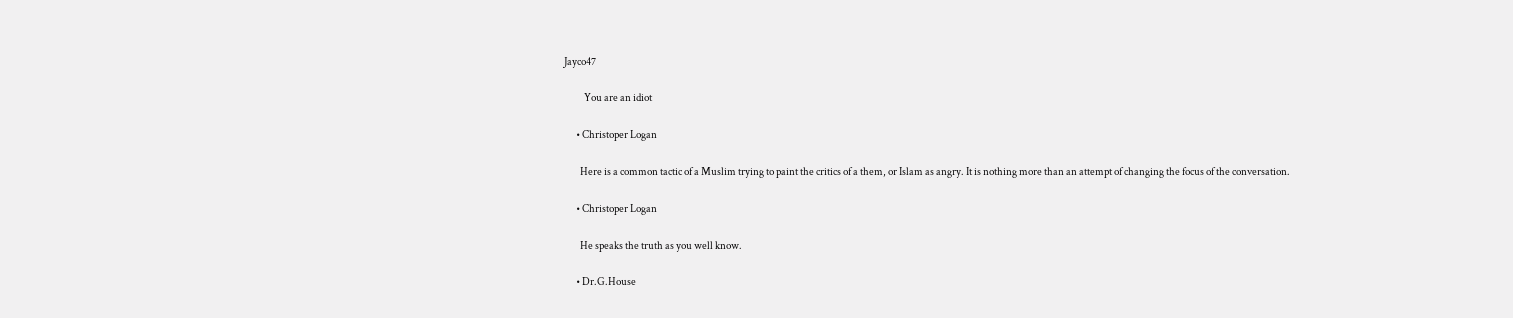Jayco47

          You are an idiot

      • Christoper Logan

        Here is a common tactic of a Muslim trying to paint the critics of a them, or Islam as angry. It is nothing more than an attempt of changing the focus of the conversation.

      • Christoper Logan

        He speaks the truth as you well know.

      • Dr.G.House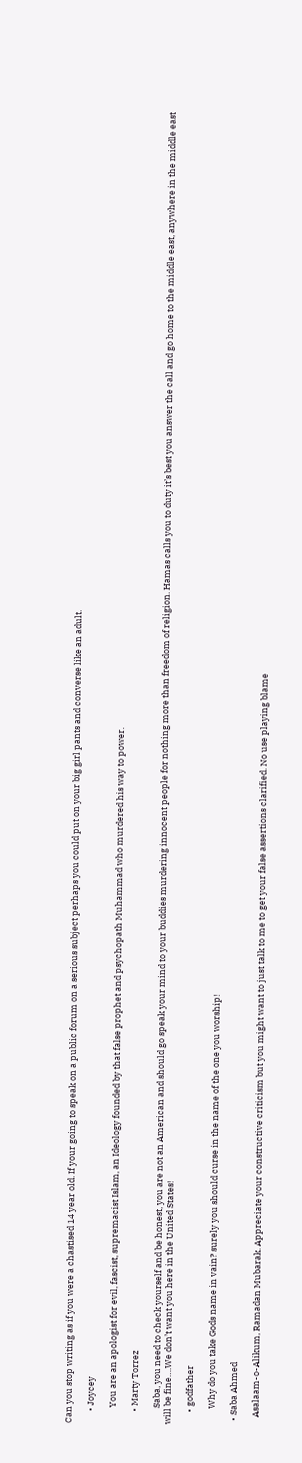Can you stop writing as if you were a chastised 14 year old. If your going to speak on a public forum on a serious subject perhaps you could put on your big girl pants and converse like an adult.

      • Joycey

        You are an apologist for evil, fascist, supremacist Islam, an Ideology founded by that false prophet and psychopath Muhammad who murdered his way to power.

      • Marty Torrez

        Saba, you need to check yourself and be honest, you are not an American and should go speak your mind to your buddies murdering innocent people for nothing more than freedom of religion. Hamas calls you to duty it’s best you answer the call and go home to the middle east, anywhere in the middle east will be fine….We don’t want you here in the United States!

      • godfather

        Why do you take Gods name in vain? surely you should curse in the name of the one you worship!

  • Saba Ahmed

    Asalaam-o-Alikum, Ramadan Mubarak. Appreciate your constructive criticism but you might want to just talk to me to get your false assertions clarified. No use playing blame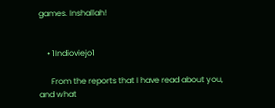games. Inshallah!


    • 1Indioviejo1

      From the reports that I have read about you, and what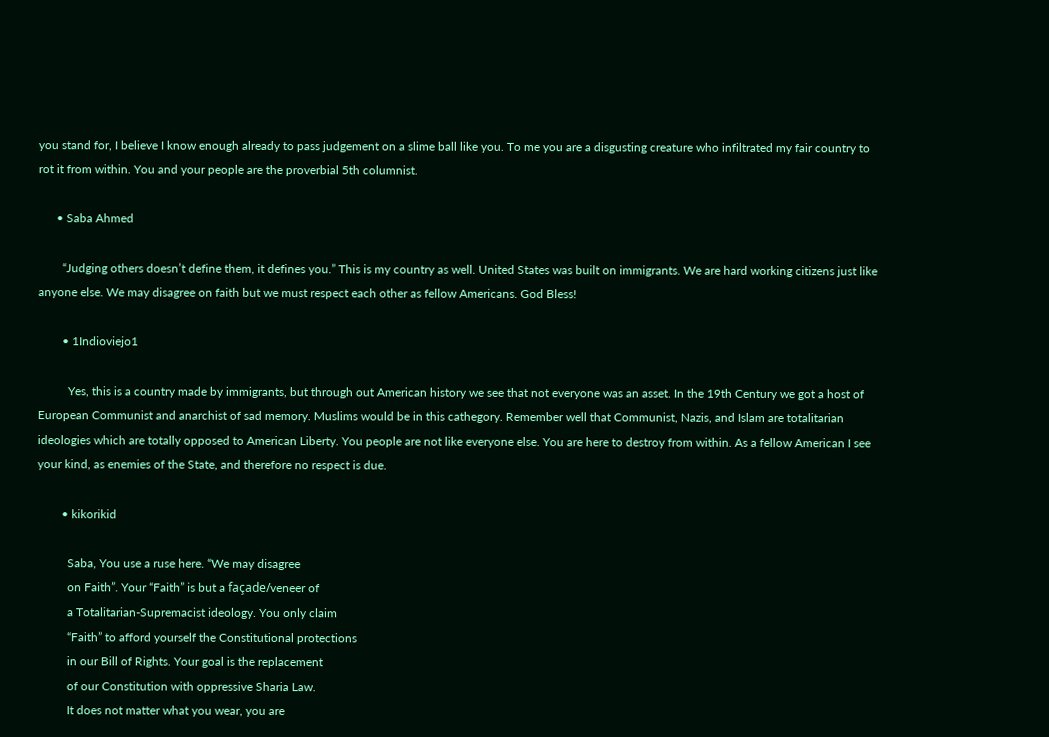you stand for, I believe I know enough already to pass judgement on a slime ball like you. To me you are a disgusting creature who infiltrated my fair country to rot it from within. You and your people are the proverbial 5th columnist.

      • Saba Ahmed

        “Judging others doesn’t define them, it defines you.” This is my country as well. United States was built on immigrants. We are hard working citizens just like anyone else. We may disagree on faith but we must respect each other as fellow Americans. God Bless!

        • 1Indioviejo1

          Yes, this is a country made by immigrants, but through out American history we see that not everyone was an asset. In the 19th Century we got a host of European Communist and anarchist of sad memory. Muslims would be in this cathegory. Remember well that Communist, Nazis, and Islam are totalitarian ideologies which are totally opposed to American Liberty. You people are not like everyone else. You are here to destroy from within. As a fellow American I see your kind, as enemies of the State, and therefore no respect is due.

        • kikorikid

          Saba, You use a ruse here. “We may disagree
          on Faith”. Your “Faith” is but a façade/veneer of
          a Totalitarian-Supremacist ideology. You only claim
          “Faith” to afford yourself the Constitutional protections
          in our Bill of Rights. Your goal is the replacement
          of our Constitution with oppressive Sharia Law.
          It does not matter what you wear, you are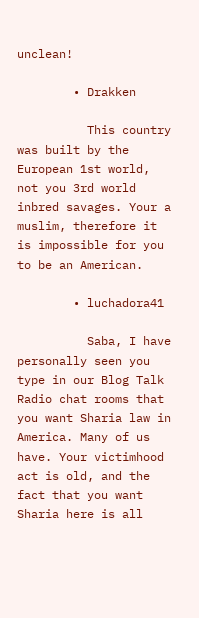unclean!

        • Drakken

          This country was built by the European 1st world, not you 3rd world inbred savages. Your a muslim, therefore it is impossible for you to be an American.

        • luchadora41

          Saba, I have personally seen you type in our Blog Talk Radio chat rooms that you want Sharia law in America. Many of us have. Your victimhood act is old, and the fact that you want Sharia here is all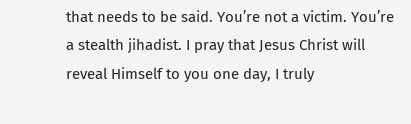that needs to be said. You’re not a victim. You’re a stealth jihadist. I pray that Jesus Christ will reveal Himself to you one day, I truly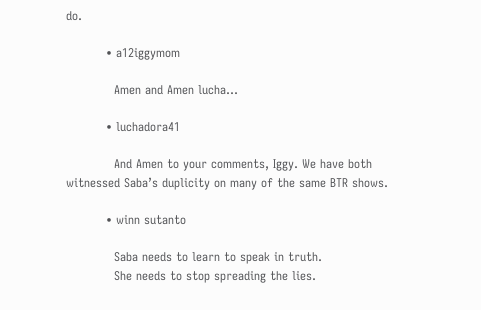do.

          • a12iggymom

            Amen and Amen lucha…

          • luchadora41

            And Amen to your comments, Iggy. We have both witnessed Saba’s duplicity on many of the same BTR shows.

          • winn sutanto

            Saba needs to learn to speak in truth.
            She needs to stop spreading the lies.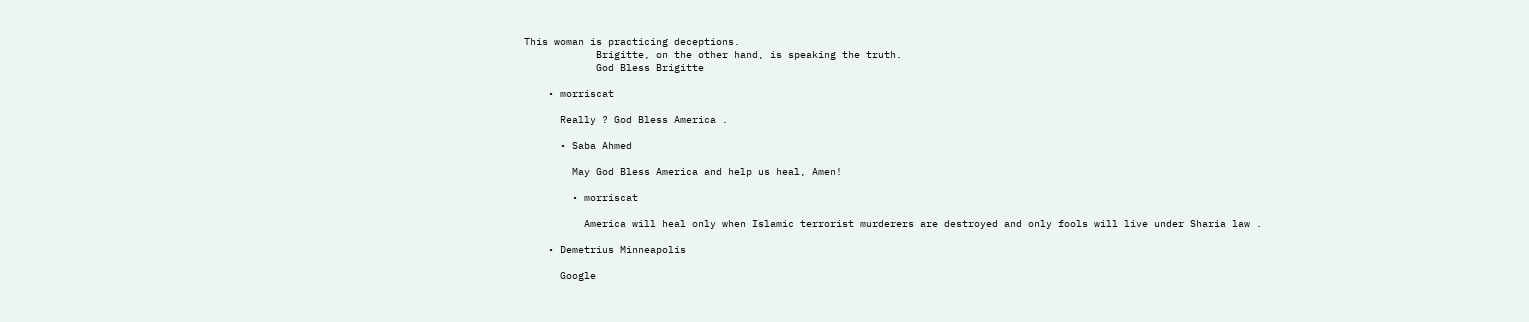This woman is practicing deceptions.
            Brigitte, on the other hand, is speaking the truth.
            God Bless Brigitte

    • morriscat

      Really ? God Bless America .

      • Saba Ahmed

        May God Bless America and help us heal, Amen!

        • morriscat

          America will heal only when Islamic terrorist murderers are destroyed and only fools will live under Sharia law .

    • Demetrius Minneapolis

      Google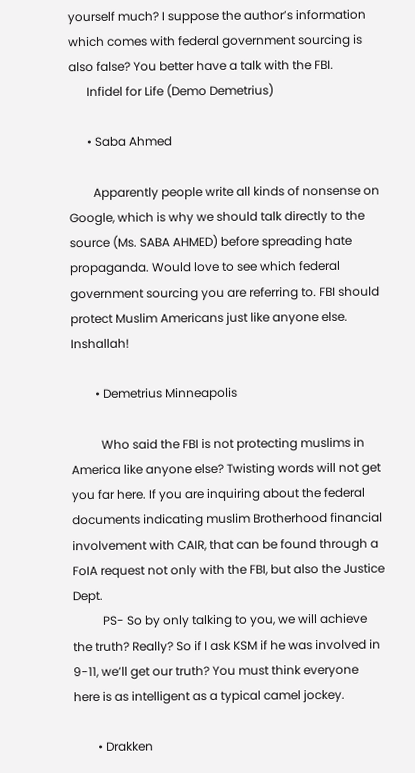yourself much? I suppose the author’s information which comes with federal government sourcing is also false? You better have a talk with the FBI.
      Infidel for Life (Demo Demetrius)

      • Saba Ahmed

        Apparently people write all kinds of nonsense on Google, which is why we should talk directly to the source (Ms. SABA AHMED) before spreading hate propaganda. Would love to see which federal government sourcing you are referring to. FBI should protect Muslim Americans just like anyone else. Inshallah!

        • Demetrius Minneapolis

          Who said the FBI is not protecting muslims in America like anyone else? Twisting words will not get you far here. If you are inquiring about the federal documents indicating muslim Brotherhood financial involvement with CAIR, that can be found through a FoIA request not only with the FBI, but also the Justice Dept.
          PS- So by only talking to you, we will achieve the truth? Really? So if I ask KSM if he was involved in 9-11, we’ll get our truth? You must think everyone here is as intelligent as a typical camel jockey.

        • Drakken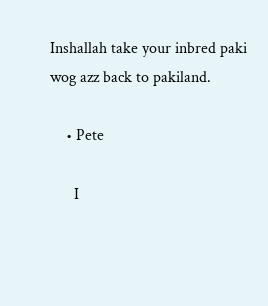Inshallah take your inbred paki wog azz back to pakiland.

    • Pete

      I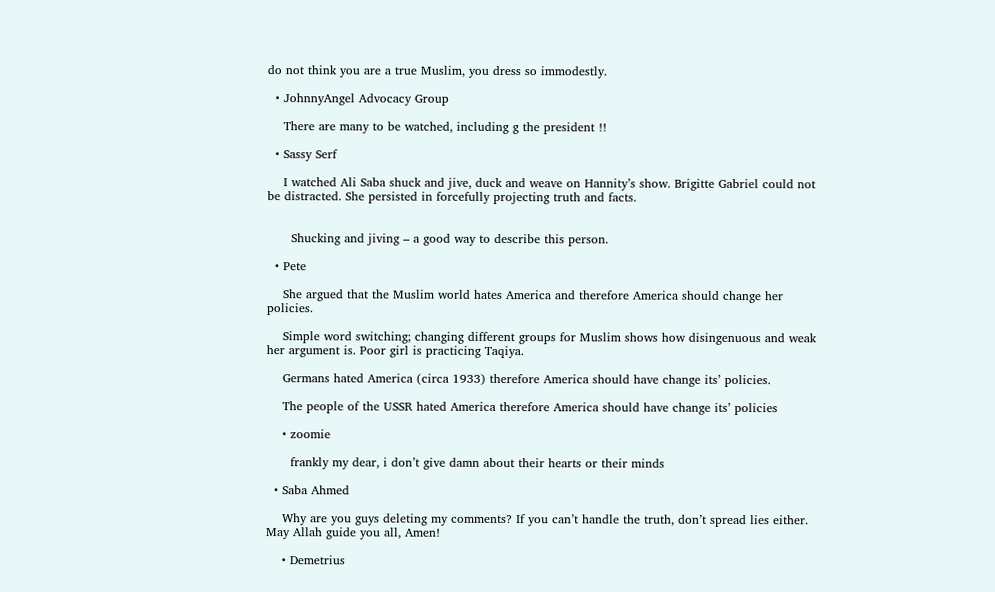do not think you are a true Muslim, you dress so immodestly.

  • JohnnyAngel Advocacy Group

    There are many to be watched, including g the president !!

  • Sassy Serf

    I watched Ali Saba shuck and jive, duck and weave on Hannity’s show. Brigitte Gabriel could not be distracted. She persisted in forcefully projecting truth and facts.


      Shucking and jiving – a good way to describe this person.

  • Pete

    She argued that the Muslim world hates America and therefore America should change her policies.

    Simple word switching; changing different groups for Muslim shows how disingenuous and weak her argument is. Poor girl is practicing Taqiya.

    Germans hated America (circa 1933) therefore America should have change its’ policies.

    The people of the USSR hated America therefore America should have change its’ policies

    • zoomie

      frankly my dear, i don’t give damn about their hearts or their minds

  • Saba Ahmed

    Why are you guys deleting my comments? If you can’t handle the truth, don’t spread lies either. May Allah guide you all, Amen!

    • Demetrius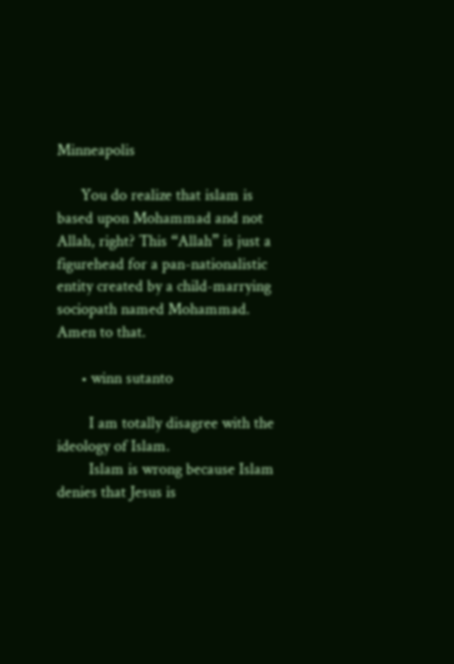Minneapolis

      You do realize that islam is based upon Mohammad and not Allah, right? This “Allah” is just a figurehead for a pan-nationalistic entity created by a child-marrying sociopath named Mohammad. Amen to that.

      • winn sutanto

        I am totally disagree with the ideology of Islam.
        Islam is wrong because Islam denies that Jesus is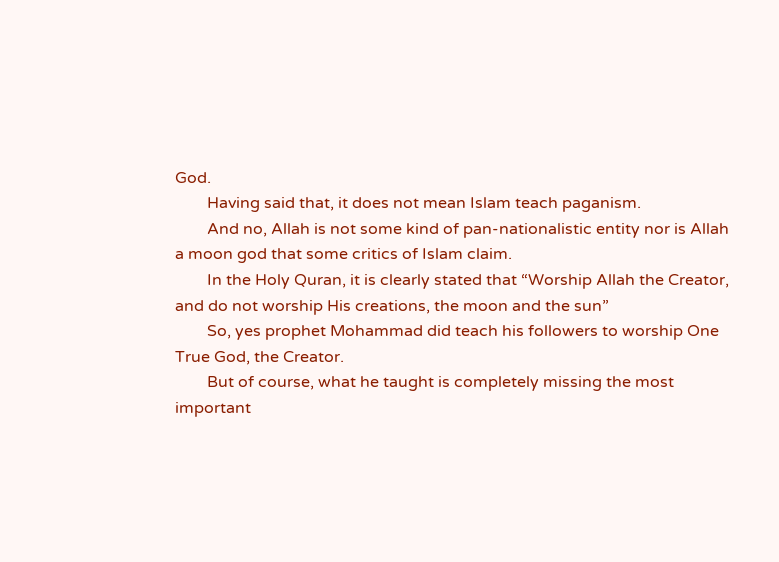God.
        Having said that, it does not mean Islam teach paganism.
        And no, Allah is not some kind of pan-nationalistic entity nor is Allah a moon god that some critics of Islam claim.
        In the Holy Quran, it is clearly stated that “Worship Allah the Creator, and do not worship His creations, the moon and the sun”
        So, yes prophet Mohammad did teach his followers to worship One True God, the Creator.
        But of course, what he taught is completely missing the most important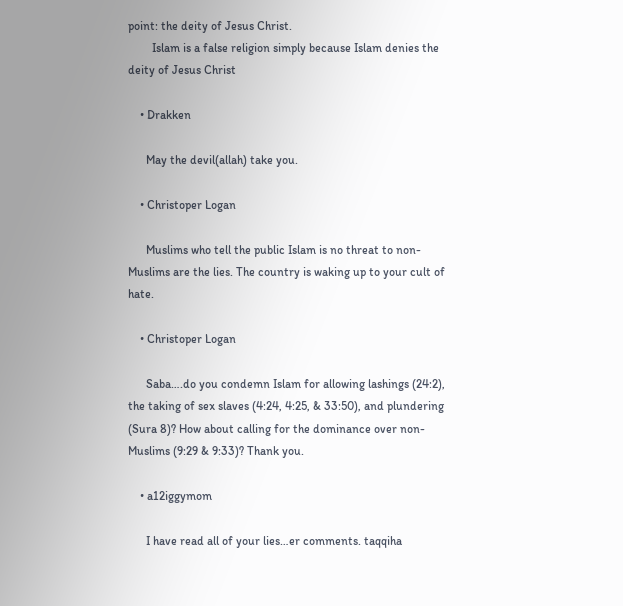point: the deity of Jesus Christ.
        Islam is a false religion simply because Islam denies the deity of Jesus Christ

    • Drakken

      May the devil(allah) take you.

    • Christoper Logan

      Muslims who tell the public Islam is no threat to non-Muslims are the lies. The country is waking up to your cult of hate.

    • Christoper Logan

      Saba….do you condemn Islam for allowing lashings (24:2), the taking of sex slaves (4:24, 4:25, & 33:50), and plundering (Sura 8)? How about calling for the dominance over non-Muslims (9:29 & 9:33)? Thank you.

    • a12iggymom

      I have read all of your lies…er comments. taqqiha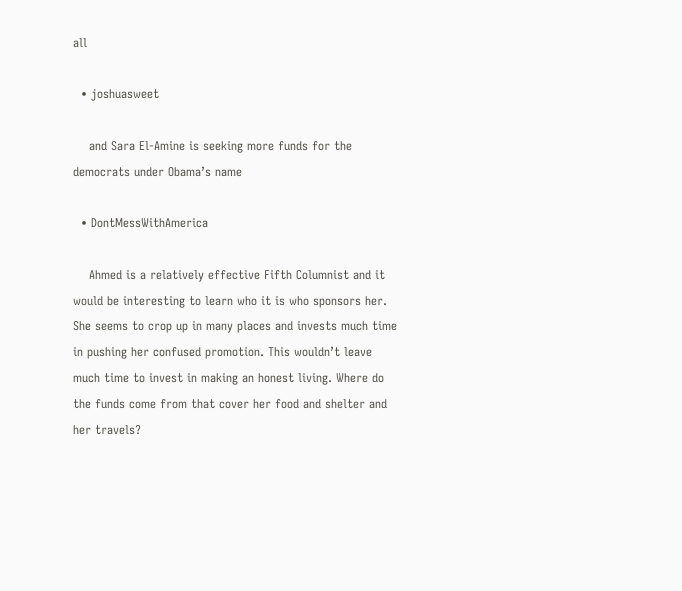all

  • joshuasweet

    and Sara El-Amine is seeking more funds for the democrats under Obama’s name

  • DontMessWithAmerica

    Ahmed is a relatively effective Fifth Columnist and it would be interesting to learn who it is who sponsors her. She seems to crop up in many places and invests much time in pushing her confused promotion. This wouldn’t leave much time to invest in making an honest living. Where do the funds come from that cover her food and shelter and her travels?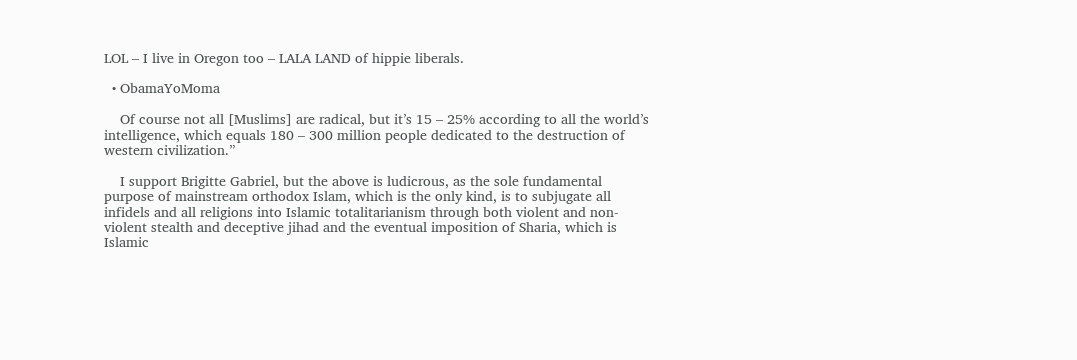LOL – I live in Oregon too – LALA LAND of hippie liberals.

  • ObamaYoMoma

    Of course not all [Muslims] are radical, but it’s 15 – 25% according to all the world’s intelligence, which equals 180 – 300 million people dedicated to the destruction of western civilization.”

    I support Brigitte Gabriel, but the above is ludicrous, as the sole fundamental purpose of mainstream orthodox Islam, which is the only kind, is to subjugate all infidels and all religions into Islamic totalitarianism through both violent and non-violent stealth and deceptive jihad and the eventual imposition of Sharia, which is Islamic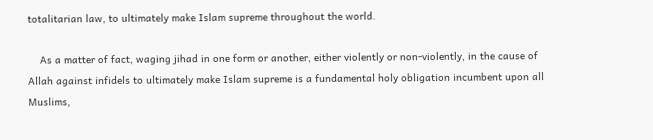totalitarian law, to ultimately make Islam supreme throughout the world.

    As a matter of fact, waging jihad in one form or another, either violently or non-violently, in the cause of Allah against infidels to ultimately make Islam supreme is a fundamental holy obligation incumbent upon all Muslims,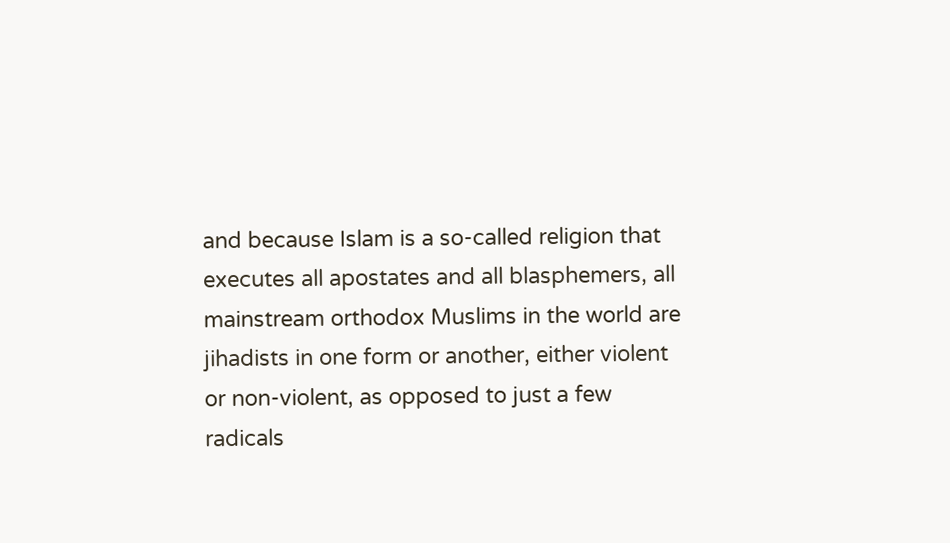and because Islam is a so-called religion that executes all apostates and all blasphemers, all mainstream orthodox Muslims in the world are jihadists in one form or another, either violent or non-violent, as opposed to just a few radicals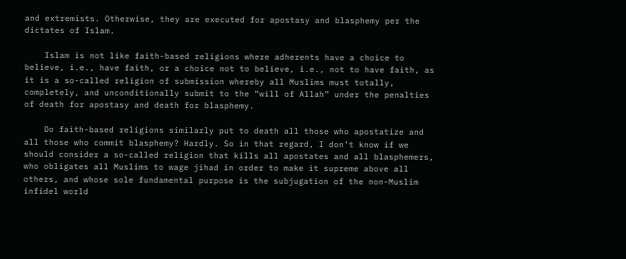and extremists. Otherwise, they are executed for apostasy and blasphemy per the dictates of Islam.

    Islam is not like faith-based religions where adherents have a choice to believe, i.e., have faith, or a choice not to believe, i.e., not to have faith, as it is a so-called religion of submission whereby all Muslims must totally, completely, and unconditionally submit to the “will of Allah” under the penalties of death for apostasy and death for blasphemy.

    Do faith-based religions similarly put to death all those who apostatize and all those who commit blasphemy? Hardly. So in that regard, I don’t know if we should consider a so-called religion that kills all apostates and all blasphemers, who obligates all Muslims to wage jihad in order to make it supreme above all others, and whose sole fundamental purpose is the subjugation of the non-Muslim infidel world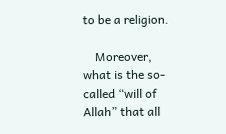to be a religion.

    Moreover, what is the so-called “will of Allah” that all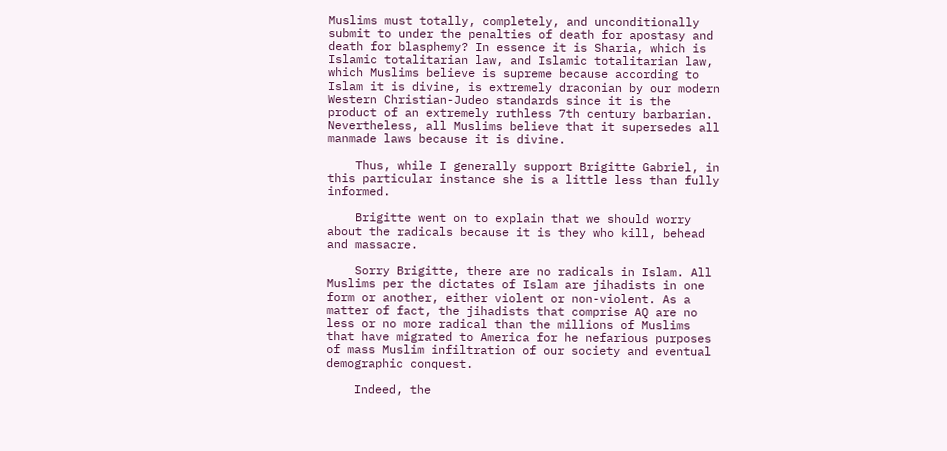Muslims must totally, completely, and unconditionally submit to under the penalties of death for apostasy and death for blasphemy? In essence it is Sharia, which is Islamic totalitarian law, and Islamic totalitarian law, which Muslims believe is supreme because according to Islam it is divine, is extremely draconian by our modern Western Christian-Judeo standards since it is the product of an extremely ruthless 7th century barbarian. Nevertheless, all Muslims believe that it supersedes all manmade laws because it is divine.

    Thus, while I generally support Brigitte Gabriel, in this particular instance she is a little less than fully informed.

    Brigitte went on to explain that we should worry about the radicals because it is they who kill, behead and massacre.

    Sorry Brigitte, there are no radicals in Islam. All Muslims per the dictates of Islam are jihadists in one form or another, either violent or non-violent. As a matter of fact, the jihadists that comprise AQ are no less or no more radical than the millions of Muslims that have migrated to America for he nefarious purposes of mass Muslim infiltration of our society and eventual demographic conquest.

    Indeed, the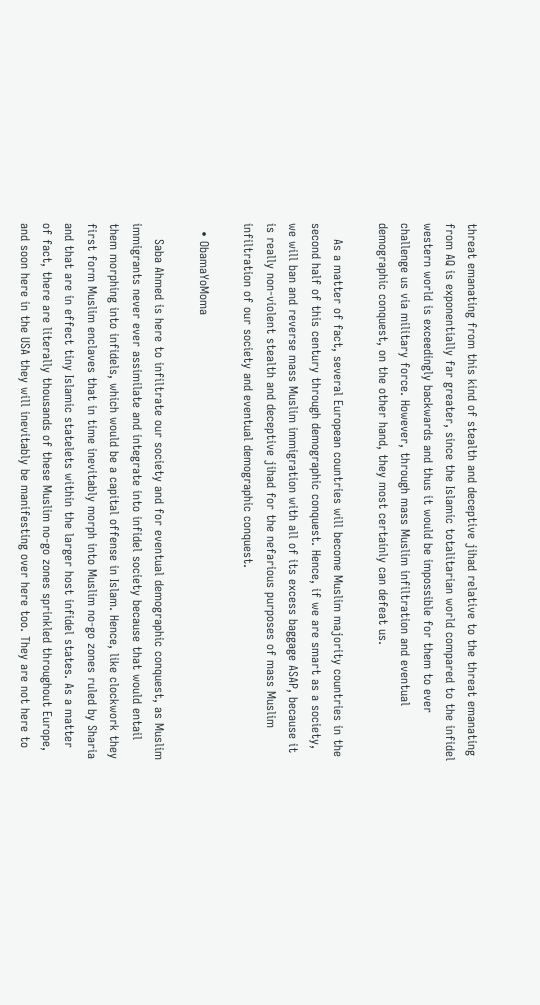threat emanating from this kind of stealth and deceptive jihad relative to the threat emanating from AQ is exponentially far greater, since the Islamic totalitarian world compared to the infidel western world is exceedingly backwards and thus it would be impossible for them to ever challenge us via military force. However, through mass Muslim infiltration and eventual demographic conquest, on the other hand, they most certainly can defeat us.

    As a matter of fact, several European countries will become Muslim majority countries in the second half of this century through demographic conquest. Hence, if we are smart as a society, we will ban and reverse mass Muslim immigration with all of its excess baggage ASAP, because it is really non-violent stealth and deceptive jihad for the nefarious purposes of mass Muslim infiltration of our society and eventual demographic conquest.

  • ObamaYoMoma

    Saba Ahmed is here to infiltrate our society and for eventual demographic conquest, as Muslim immigrants never ever assimilate and integrate into infidel society because that would entail them morphing into infidels, which would be a capital offense in Islam. Hence, like clockwork they first form Muslim enclaves that in time inevitably morph into Muslim no-go zones ruled by Sharia and that are in effect tiny Islamic statelets within the larger host infidel states. As a matter of fact, there are literally thousands of these Muslim no-go zones sprinkled throughout Europe, and soon here in the USA they will inevitably be manifesting over here too. They are not here to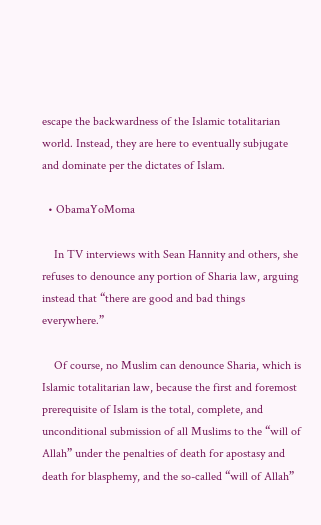escape the backwardness of the Islamic totalitarian world. Instead, they are here to eventually subjugate and dominate per the dictates of Islam.

  • ObamaYoMoma

    In TV interviews with Sean Hannity and others, she refuses to denounce any portion of Sharia law, arguing instead that “there are good and bad things everywhere.”

    Of course, no Muslim can denounce Sharia, which is Islamic totalitarian law, because the first and foremost prerequisite of Islam is the total, complete, and unconditional submission of all Muslims to the “will of Allah” under the penalties of death for apostasy and death for blasphemy, and the so-called “will of Allah”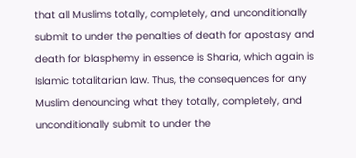that all Muslims totally, completely, and unconditionally submit to under the penalties of death for apostasy and death for blasphemy in essence is Sharia, which again is Islamic totalitarian law. Thus, the consequences for any Muslim denouncing what they totally, completely, and unconditionally submit to under the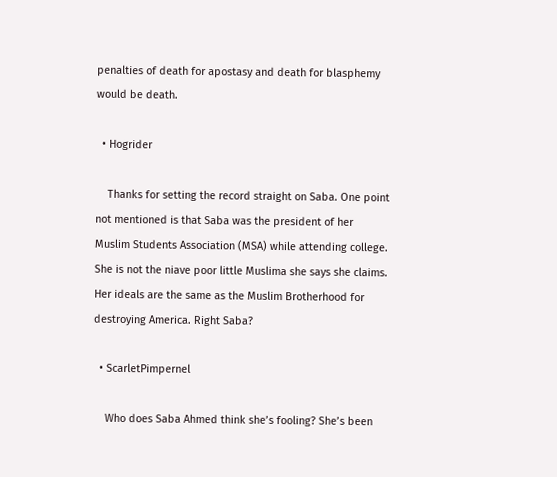penalties of death for apostasy and death for blasphemy would be death.

  • Hogrider

    Thanks for setting the record straight on Saba. One point not mentioned is that Saba was the president of her Muslim Students Association (MSA) while attending college. She is not the niave poor little Muslima she says she claims. Her ideals are the same as the Muslim Brotherhood for destroying America. Right Saba?

  • ScarletPimpernel

    Who does Saba Ahmed think she’s fooling? She’s been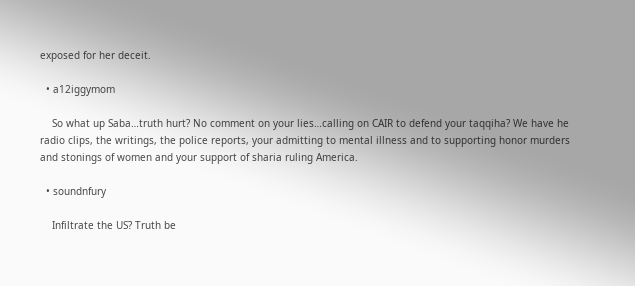exposed for her deceit.

  • a12iggymom

    So what up Saba…truth hurt? No comment on your lies…calling on CAIR to defend your taqqiha? We have he radio clips, the writings, the police reports, your admitting to mental illness and to supporting honor murders and stonings of women and your support of sharia ruling America.

  • soundnfury

    Infiltrate the US? Truth be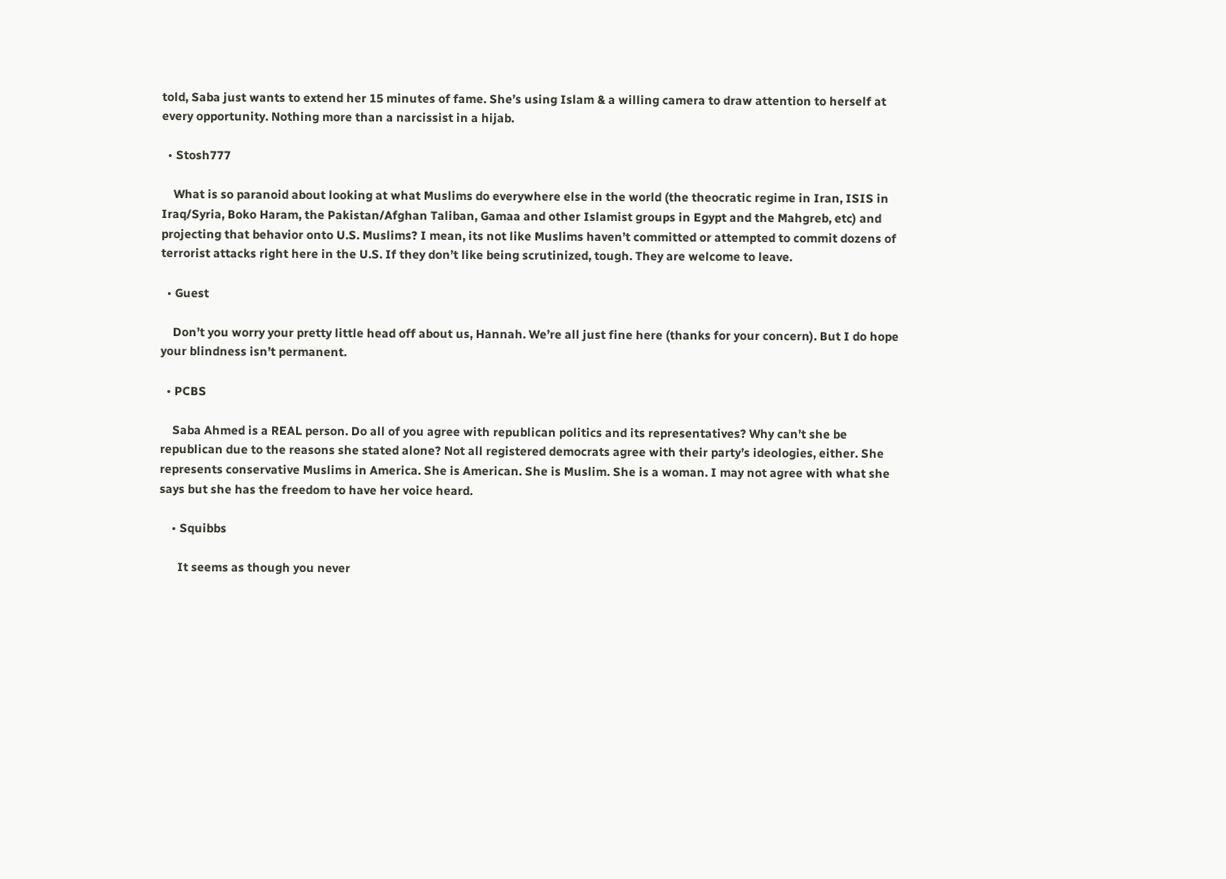told, Saba just wants to extend her 15 minutes of fame. She’s using Islam & a willing camera to draw attention to herself at every opportunity. Nothing more than a narcissist in a hijab.

  • Stosh777

    What is so paranoid about looking at what Muslims do everywhere else in the world (the theocratic regime in Iran, ISIS in Iraq/Syria, Boko Haram, the Pakistan/Afghan Taliban, Gamaa and other Islamist groups in Egypt and the Mahgreb, etc) and projecting that behavior onto U.S. Muslims? I mean, its not like Muslims haven’t committed or attempted to commit dozens of terrorist attacks right here in the U.S. If they don’t like being scrutinized, tough. They are welcome to leave.

  • Guest

    Don’t you worry your pretty little head off about us, Hannah. We’re all just fine here (thanks for your concern). But I do hope your blindness isn’t permanent.

  • PCBS

    Saba Ahmed is a REAL person. Do all of you agree with republican politics and its representatives? Why can’t she be republican due to the reasons she stated alone? Not all registered democrats agree with their party’s ideologies, either. She represents conservative Muslims in America. She is American. She is Muslim. She is a woman. I may not agree with what she says but she has the freedom to have her voice heard.

    • Squibbs

      It seems as though you never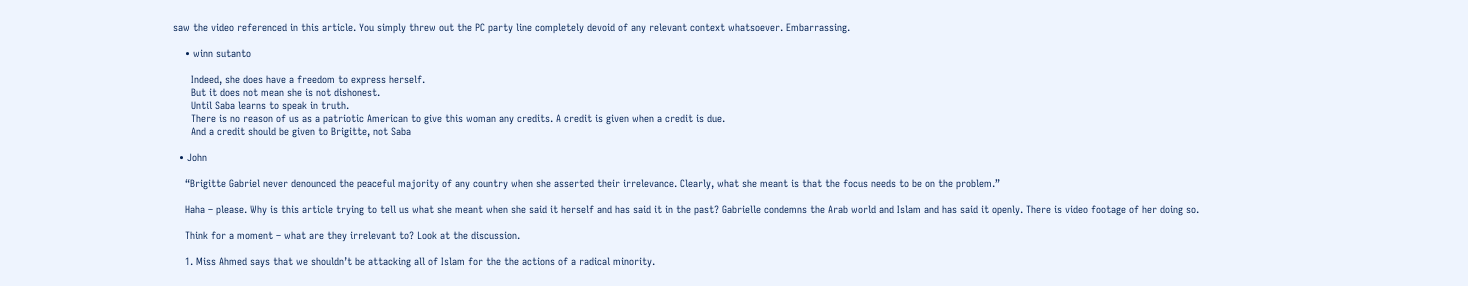saw the video referenced in this article. You simply threw out the PC party line completely devoid of any relevant context whatsoever. Embarrassing.

    • winn sutanto

      Indeed, she does have a freedom to express herself.
      But it does not mean she is not dishonest.
      Until Saba learns to speak in truth.
      There is no reason of us as a patriotic American to give this woman any credits. A credit is given when a credit is due.
      And a credit should be given to Brigitte, not Saba

  • John

    “Brigitte Gabriel never denounced the peaceful majority of any country when she asserted their irrelevance. Clearly, what she meant is that the focus needs to be on the problem.”

    Haha – please. Why is this article trying to tell us what she meant when she said it herself and has said it in the past? Gabrielle condemns the Arab world and Islam and has said it openly. There is video footage of her doing so.

    Think for a moment – what are they irrelevant to? Look at the discussion.

    1. Miss Ahmed says that we shouldn’t be attacking all of Islam for the the actions of a radical minority.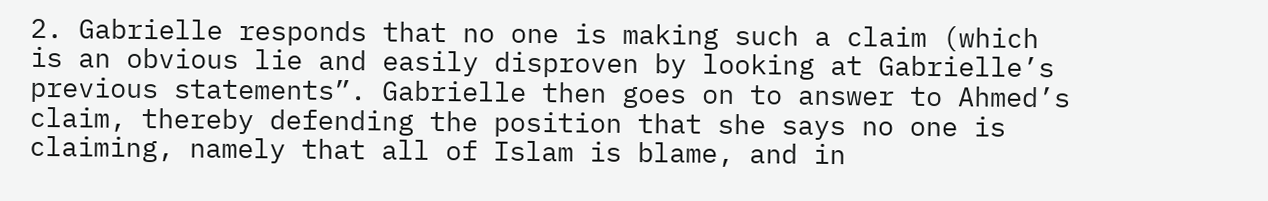2. Gabrielle responds that no one is making such a claim (which is an obvious lie and easily disproven by looking at Gabrielle’s previous statements”. Gabrielle then goes on to answer to Ahmed’s claim, thereby defending the position that she says no one is claiming, namely that all of Islam is blame, and in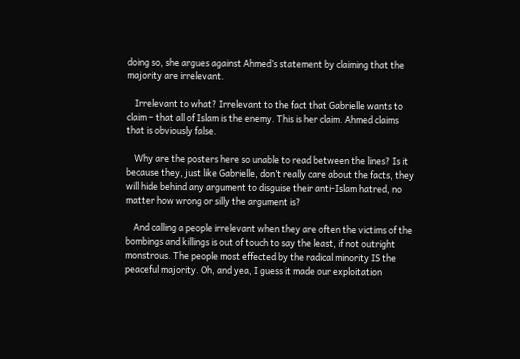doing so, she argues against Ahmed’s statement by claiming that the majority are irrelevant.

    Irrelevant to what? Irrelevant to the fact that Gabrielle wants to claim – that all of Islam is the enemy. This is her claim. Ahmed claims that is obviously false.

    Why are the posters here so unable to read between the lines? Is it because they, just like Gabrielle, don’t really care about the facts, they will hide behind any argument to disguise their anti-Islam hatred, no matter how wrong or silly the argument is?

    And calling a people irrelevant when they are often the victims of the bombings and killings is out of touch to say the least, if not outright monstrous. The people most effected by the radical minority IS the peaceful majority. Oh, and yea, I guess it made our exploitation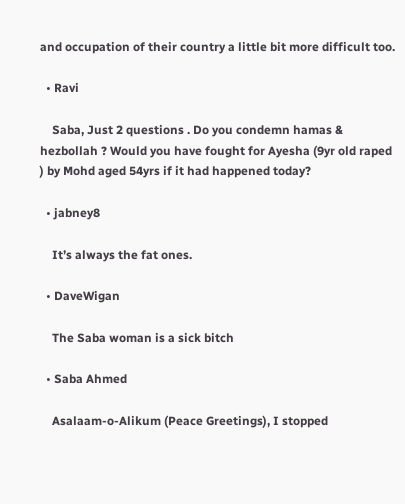and occupation of their country a little bit more difficult too.

  • Ravi

    Saba, Just 2 questions . Do you condemn hamas & hezbollah ? Would you have fought for Ayesha (9yr old raped ) by Mohd aged 54yrs if it had happened today?

  • jabney8

    It’s always the fat ones.

  • DaveWigan

    The Saba woman is a sick bitch

  • Saba Ahmed

    Asalaam-o-Alikum (Peace Greetings), I stopped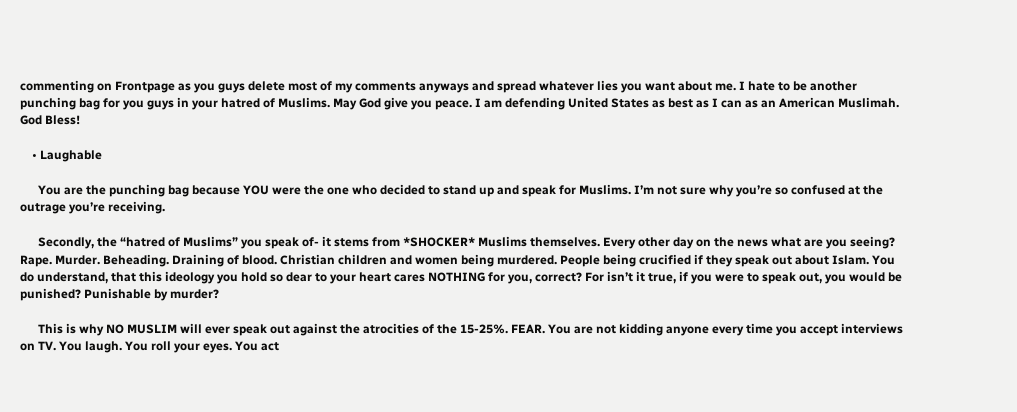commenting on Frontpage as you guys delete most of my comments anyways and spread whatever lies you want about me. I hate to be another punching bag for you guys in your hatred of Muslims. May God give you peace. I am defending United States as best as I can as an American Muslimah. God Bless!

    • Laughable

      You are the punching bag because YOU were the one who decided to stand up and speak for Muslims. I’m not sure why you’re so confused at the outrage you’re receiving.

      Secondly, the “hatred of Muslims” you speak of- it stems from *SHOCKER* Muslims themselves. Every other day on the news what are you seeing? Rape. Murder. Beheading. Draining of blood. Christian children and women being murdered. People being crucified if they speak out about Islam. You do understand, that this ideology you hold so dear to your heart cares NOTHING for you, correct? For isn’t it true, if you were to speak out, you would be punished? Punishable by murder?

      This is why NO MUSLIM will ever speak out against the atrocities of the 15-25%. FEAR. You are not kidding anyone every time you accept interviews on TV. You laugh. You roll your eyes. You act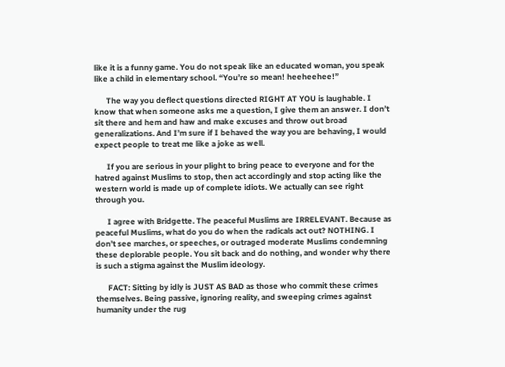like it is a funny game. You do not speak like an educated woman, you speak like a child in elementary school. “You’re so mean! heeheehee!”

      The way you deflect questions directed RIGHT AT YOU is laughable. I know that when someone asks me a question, I give them an answer. I don’t sit there and hem and haw and make excuses and throw out broad generalizations. And I’m sure if I behaved the way you are behaving, I would expect people to treat me like a joke as well.

      If you are serious in your plight to bring peace to everyone and for the hatred against Muslims to stop, then act accordingly and stop acting like the western world is made up of complete idiots. We actually can see right through you.

      I agree with Bridgette. The peaceful Muslims are IRRELEVANT. Because as peaceful Muslims, what do you do when the radicals act out? NOTHING. I don’t see marches, or speeches, or outraged moderate Muslims condemning these deplorable people. You sit back and do nothing, and wonder why there is such a stigma against the Muslim ideology.

      FACT: Sitting by idly is JUST AS BAD as those who commit these crimes themselves. Being passive, ignoring reality, and sweeping crimes against humanity under the rug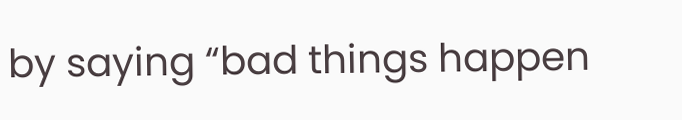by saying “bad things happen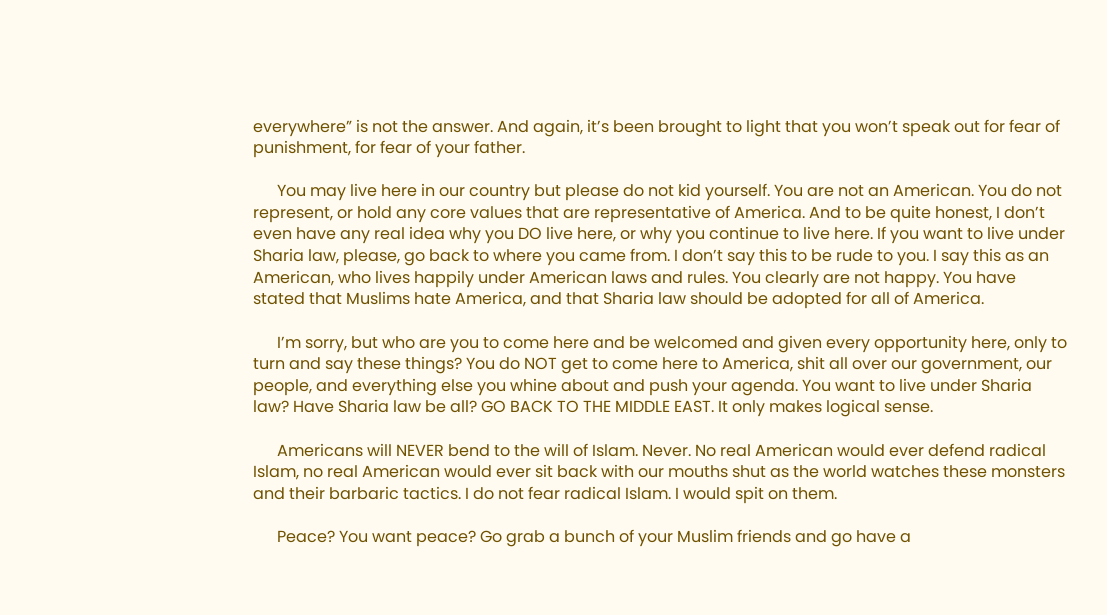everywhere” is not the answer. And again, it’s been brought to light that you won’t speak out for fear of punishment, for fear of your father.

      You may live here in our country but please do not kid yourself. You are not an American. You do not represent, or hold any core values that are representative of America. And to be quite honest, I don’t even have any real idea why you DO live here, or why you continue to live here. If you want to live under Sharia law, please, go back to where you came from. I don’t say this to be rude to you. I say this as an American, who lives happily under American laws and rules. You clearly are not happy. You have stated that Muslims hate America, and that Sharia law should be adopted for all of America.

      I’m sorry, but who are you to come here and be welcomed and given every opportunity here, only to turn and say these things? You do NOT get to come here to America, shit all over our government, our people, and everything else you whine about and push your agenda. You want to live under Sharia law? Have Sharia law be all? GO BACK TO THE MIDDLE EAST. It only makes logical sense.

      Americans will NEVER bend to the will of Islam. Never. No real American would ever defend radical Islam, no real American would ever sit back with our mouths shut as the world watches these monsters and their barbaric tactics. I do not fear radical Islam. I would spit on them.

      Peace? You want peace? Go grab a bunch of your Muslim friends and go have a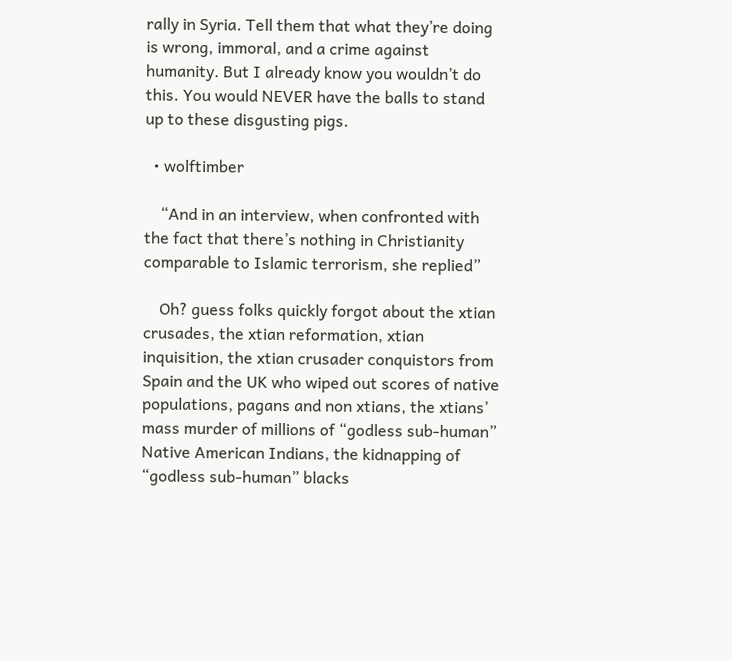rally in Syria. Tell them that what they’re doing is wrong, immoral, and a crime against humanity. But I already know you wouldn’t do this. You would NEVER have the balls to stand up to these disgusting pigs.

  • wolftimber

    “And in an interview, when confronted with the fact that there’s nothing in Christianity comparable to Islamic terrorism, she replied”

    Oh? guess folks quickly forgot about the xtian crusades, the xtian reformation, xtian inquisition, the xtian crusader conquistors from Spain and the UK who wiped out scores of native populations, pagans and non xtians, the xtians’ mass murder of millions of “godless sub-human” Native American Indians, the kidnapping of “godless sub-human” blacks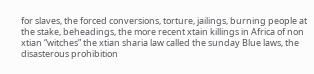for slaves, the forced conversions, torture, jailings, burning people at the stake, beheadings, the more recent xtain killings in Africa of non xtian “witches” the xtian sharia law called the sunday Blue laws, the disasterous prohibition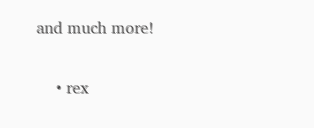and much more!

    • rex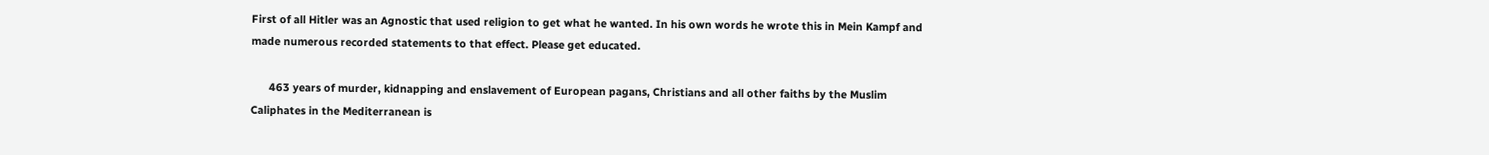First of all Hitler was an Agnostic that used religion to get what he wanted. In his own words he wrote this in Mein Kampf and made numerous recorded statements to that effect. Please get educated.

      463 years of murder, kidnapping and enslavement of European pagans, Christians and all other faiths by the Muslim Caliphates in the Mediterranean is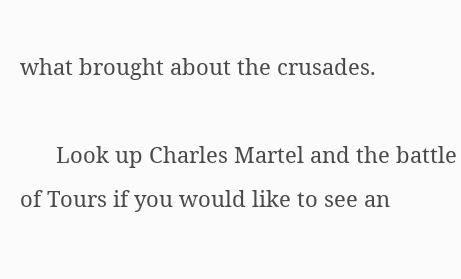what brought about the crusades.

      Look up Charles Martel and the battle of Tours if you would like to see an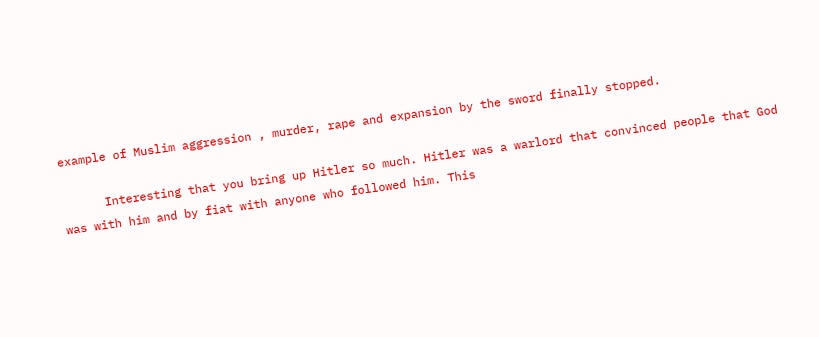example of Muslim aggression , murder, rape and expansion by the sword finally stopped.

      Interesting that you bring up Hitler so much. Hitler was a warlord that convinced people that God was with him and by fiat with anyone who followed him. This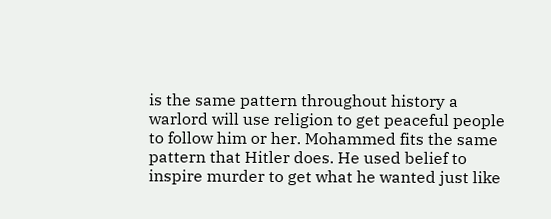is the same pattern throughout history a warlord will use religion to get peaceful people to follow him or her. Mohammed fits the same pattern that Hitler does. He used belief to inspire murder to get what he wanted just like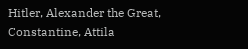Hitler, Alexander the Great, Constantine, Attila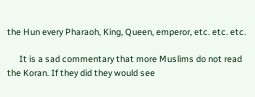the Hun every Pharaoh, King, Queen, emperor, etc. etc. etc.

      It is a sad commentary that more Muslims do not read the Koran. If they did they would see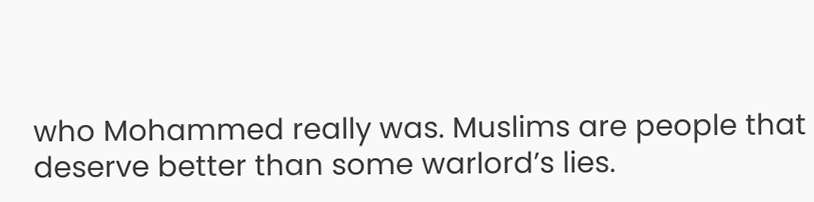who Mohammed really was. Muslims are people that deserve better than some warlord’s lies.